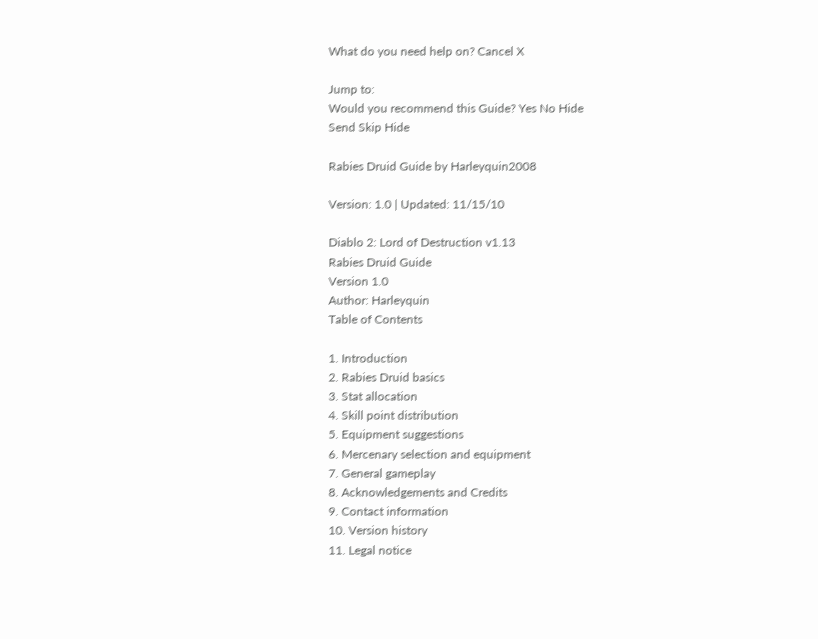What do you need help on? Cancel X

Jump to:
Would you recommend this Guide? Yes No Hide
Send Skip Hide

Rabies Druid Guide by Harleyquin2008

Version: 1.0 | Updated: 11/15/10

Diablo 2: Lord of Destruction v1.13
Rabies Druid Guide
Version 1.0
Author: Harleyquin
Table of Contents

1. Introduction
2. Rabies Druid basics
3. Stat allocation
4. Skill point distribution
5. Equipment suggestions
6. Mercenary selection and equipment
7. General gameplay
8. Acknowledgements and Credits
9. Contact information
10. Version history
11. Legal notice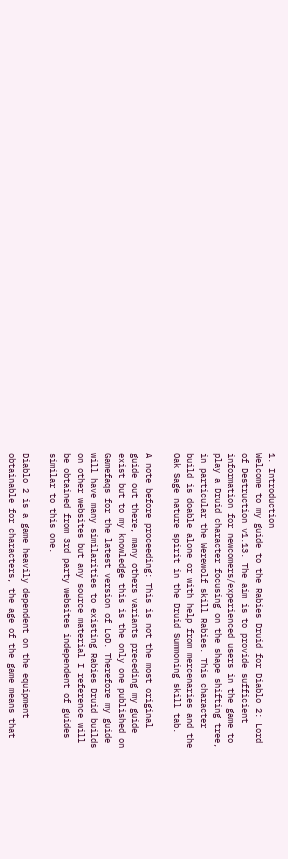1. Introduction
Welcome to my guide to the Rabies Druid for Diablo 2: Lord
of Destruction v1.13. The aim is to provide sufficient
information for newcomers/experienced users in the game to
play a Druid character focusing on the shape shifting tree,
in particular the Werewolf skill Rabies. This character
build is doable alone or with help from mercenaries and the
Oak Sage nature spirit in the Druid Summoning skill tab.

A note before proceeding: This is not the most original
guide out there, many others variants preceding my guide
exist but to my knowledge this is the only one published on
Gamefaqs for the latest version of LoD. Therefore my guide
will have many similarities to existing Rabies Druid builds
on other websites but any source material I reference will
be obtained from 3rd party websites independent of guides
similar to this one.

Diablo 2 is a game heavily dependent on the equipment
obtainable for characters, the age of the game means that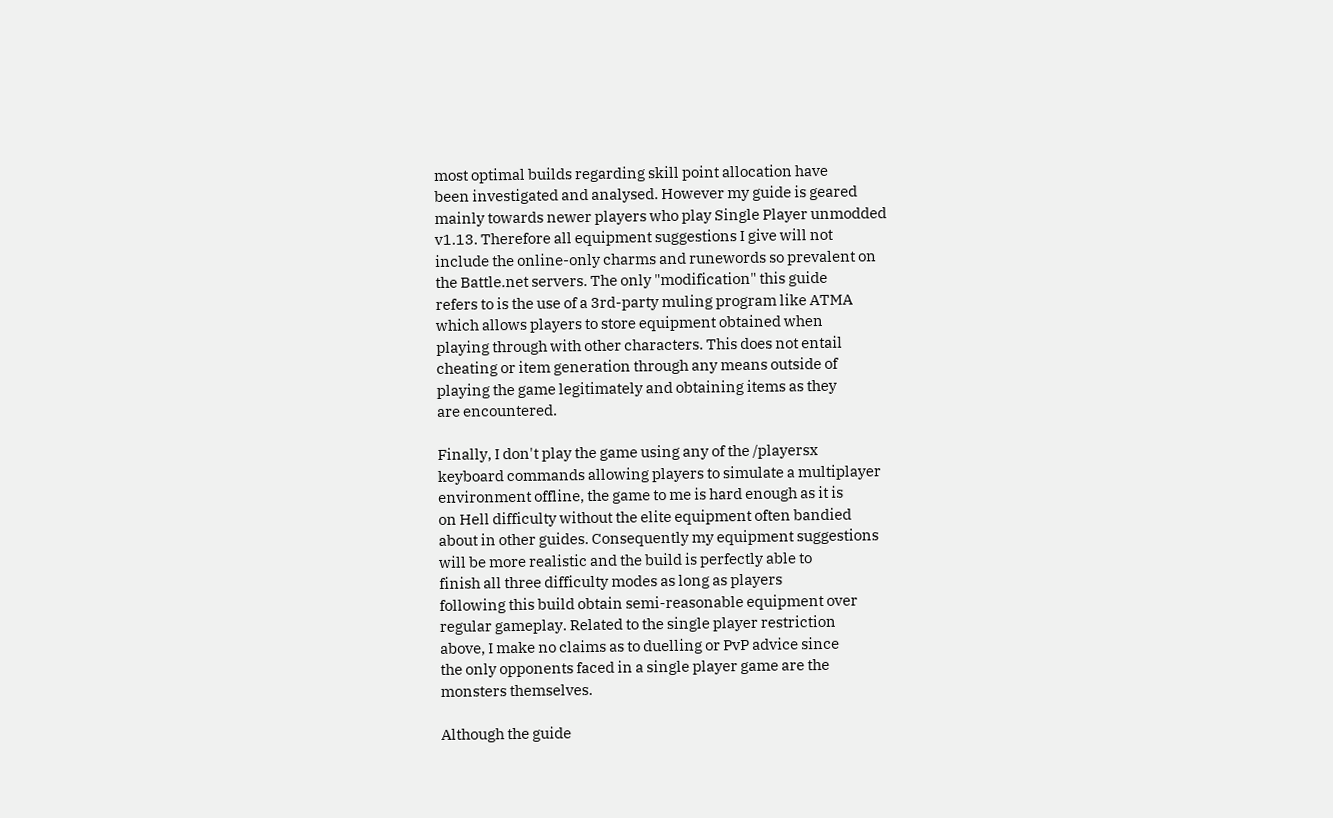most optimal builds regarding skill point allocation have
been investigated and analysed. However my guide is geared
mainly towards newer players who play Single Player unmodded
v1.13. Therefore all equipment suggestions I give will not
include the online-only charms and runewords so prevalent on
the Battle.net servers. The only "modification" this guide
refers to is the use of a 3rd-party muling program like ATMA
which allows players to store equipment obtained when
playing through with other characters. This does not entail
cheating or item generation through any means outside of
playing the game legitimately and obtaining items as they
are encountered.

Finally, I don't play the game using any of the /playersx
keyboard commands allowing players to simulate a multiplayer
environment offline, the game to me is hard enough as it is
on Hell difficulty without the elite equipment often bandied
about in other guides. Consequently my equipment suggestions
will be more realistic and the build is perfectly able to
finish all three difficulty modes as long as players
following this build obtain semi-reasonable equipment over
regular gameplay. Related to the single player restriction
above, I make no claims as to duelling or PvP advice since
the only opponents faced in a single player game are the
monsters themselves.

Although the guide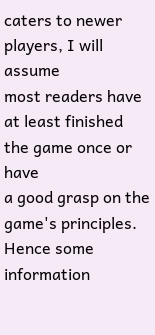caters to newer players, I will assume
most readers have at least finished the game once or have
a good grasp on the game's principles. Hence some
information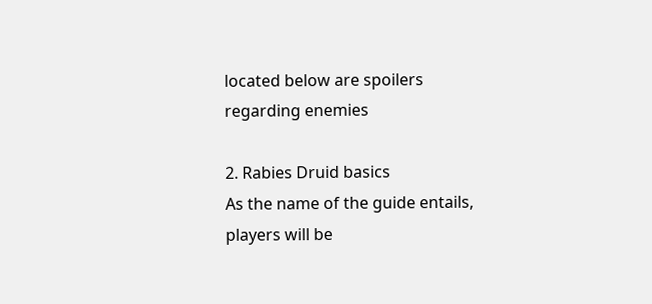located below are spoilers regarding enemies

2. Rabies Druid basics
As the name of the guide entails, players will be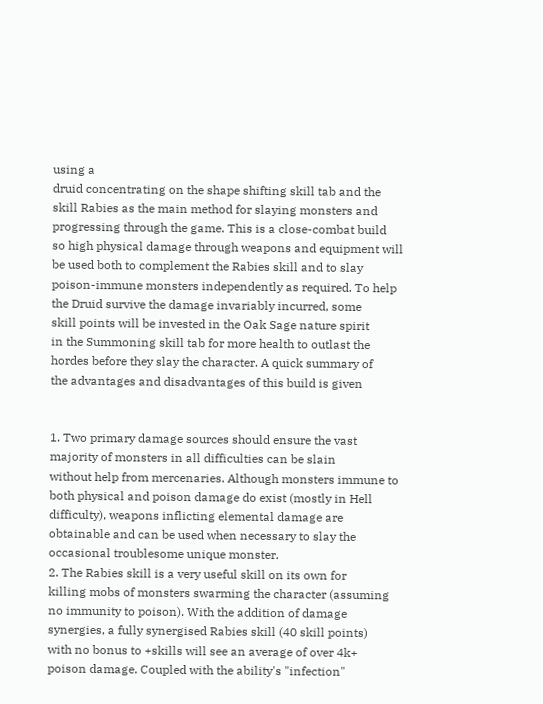using a
druid concentrating on the shape shifting skill tab and the
skill Rabies as the main method for slaying monsters and
progressing through the game. This is a close-combat build
so high physical damage through weapons and equipment will
be used both to complement the Rabies skill and to slay
poison-immune monsters independently as required. To help
the Druid survive the damage invariably incurred, some
skill points will be invested in the Oak Sage nature spirit
in the Summoning skill tab for more health to outlast the
hordes before they slay the character. A quick summary of
the advantages and disadvantages of this build is given


1. Two primary damage sources should ensure the vast
majority of monsters in all difficulties can be slain
without help from mercenaries. Although monsters immune to
both physical and poison damage do exist (mostly in Hell
difficulty), weapons inflicting elemental damage are
obtainable and can be used when necessary to slay the
occasional troublesome unique monster.
2. The Rabies skill is a very useful skill on its own for
killing mobs of monsters swarming the character (assuming
no immunity to poison). With the addition of damage
synergies, a fully synergised Rabies skill (40 skill points)
with no bonus to +skills will see an average of over 4k+
poison damage. Coupled with the ability's "infection"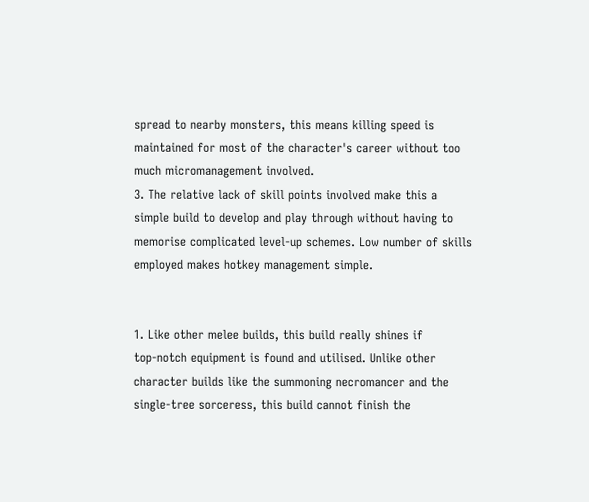spread to nearby monsters, this means killing speed is
maintained for most of the character's career without too
much micromanagement involved.
3. The relative lack of skill points involved make this a
simple build to develop and play through without having to
memorise complicated level-up schemes. Low number of skills
employed makes hotkey management simple.


1. Like other melee builds, this build really shines if
top-notch equipment is found and utilised. Unlike other
character builds like the summoning necromancer and the
single-tree sorceress, this build cannot finish the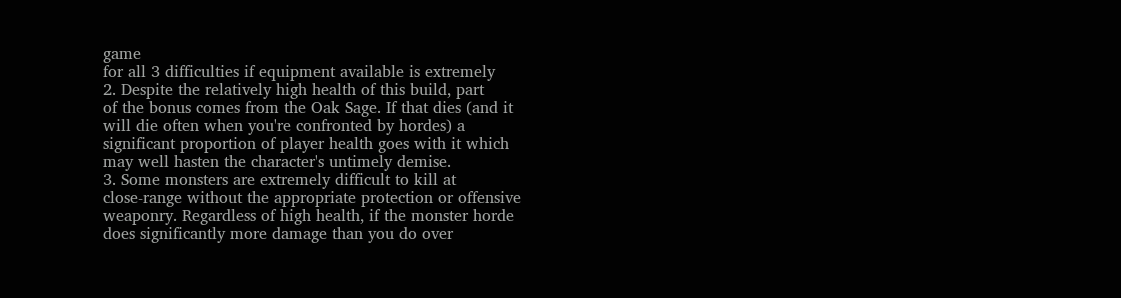game
for all 3 difficulties if equipment available is extremely
2. Despite the relatively high health of this build, part
of the bonus comes from the Oak Sage. If that dies (and it
will die often when you're confronted by hordes) a
significant proportion of player health goes with it which
may well hasten the character's untimely demise.
3. Some monsters are extremely difficult to kill at
close-range without the appropriate protection or offensive
weaponry. Regardless of high health, if the monster horde
does significantly more damage than you do over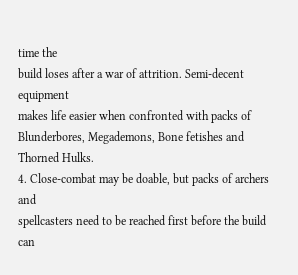time the
build loses after a war of attrition. Semi-decent equipment
makes life easier when confronted with packs of
Blunderbores, Megademons, Bone fetishes and Thorned Hulks.
4. Close-combat may be doable, but packs of archers and
spellcasters need to be reached first before the build can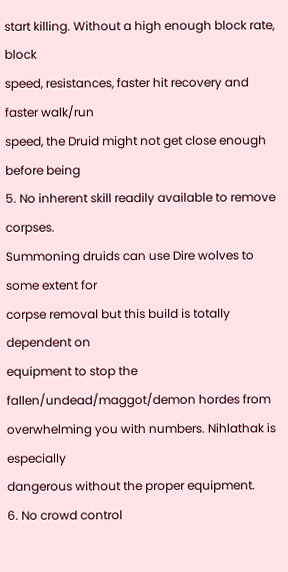start killing. Without a high enough block rate, block
speed, resistances, faster hit recovery and faster walk/run
speed, the Druid might not get close enough before being
5. No inherent skill readily available to remove corpses.
Summoning druids can use Dire wolves to some extent for
corpse removal but this build is totally dependent on
equipment to stop the fallen/undead/maggot/demon hordes from
overwhelming you with numbers. Nihlathak is especially
dangerous without the proper equipment.
6. No crowd control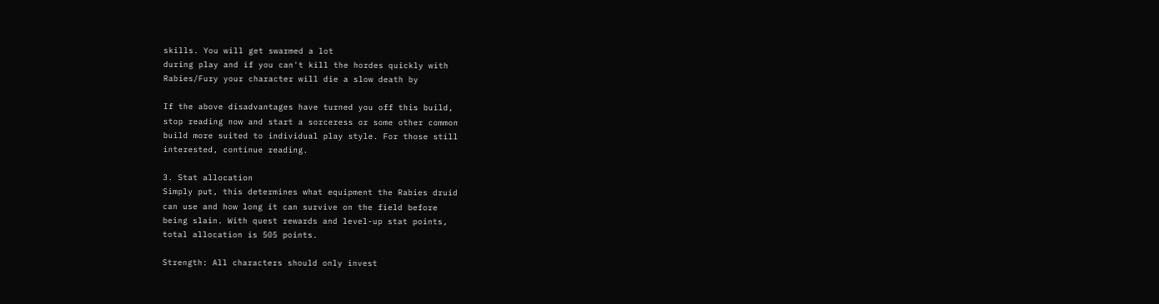skills. You will get swarmed a lot
during play and if you can't kill the hordes quickly with
Rabies/Fury your character will die a slow death by

If the above disadvantages have turned you off this build,
stop reading now and start a sorceress or some other common
build more suited to individual play style. For those still
interested, continue reading.

3. Stat allocation
Simply put, this determines what equipment the Rabies druid
can use and how long it can survive on the field before
being slain. With quest rewards and level-up stat points,
total allocation is 505 points.

Strength: All characters should only invest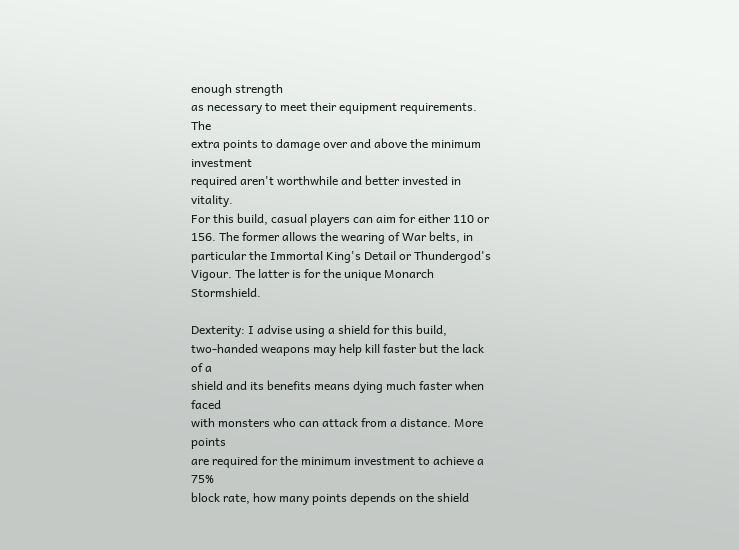enough strength
as necessary to meet their equipment requirements. The
extra points to damage over and above the minimum investment
required aren't worthwhile and better invested in vitality.
For this build, casual players can aim for either 110 or
156. The former allows the wearing of War belts, in
particular the Immortal King's Detail or Thundergod's
Vigour. The latter is for the unique Monarch Stormshield.

Dexterity: I advise using a shield for this build,
two-handed weapons may help kill faster but the lack of a
shield and its benefits means dying much faster when faced
with monsters who can attack from a distance. More points
are required for the minimum investment to achieve a 75%
block rate, how many points depends on the shield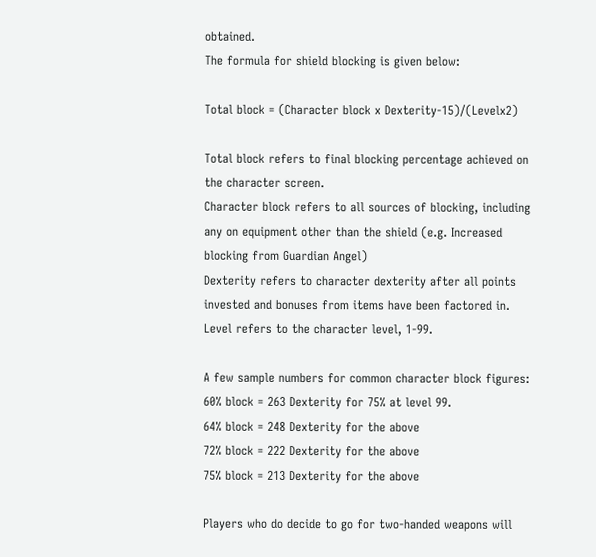obtained.
The formula for shield blocking is given below:

Total block = (Character block x Dexterity-15)/(Levelx2)

Total block refers to final blocking percentage achieved on
the character screen.
Character block refers to all sources of blocking, including
any on equipment other than the shield (e.g. Increased
blocking from Guardian Angel)
Dexterity refers to character dexterity after all points
invested and bonuses from items have been factored in.
Level refers to the character level, 1-99.

A few sample numbers for common character block figures:
60% block = 263 Dexterity for 75% at level 99.
64% block = 248 Dexterity for the above
72% block = 222 Dexterity for the above
75% block = 213 Dexterity for the above

Players who do decide to go for two-handed weapons will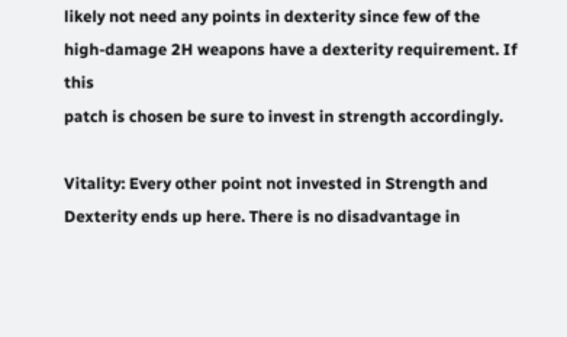likely not need any points in dexterity since few of the
high-damage 2H weapons have a dexterity requirement. If this
patch is chosen be sure to invest in strength accordingly.

Vitality: Every other point not invested in Strength and
Dexterity ends up here. There is no disadvantage in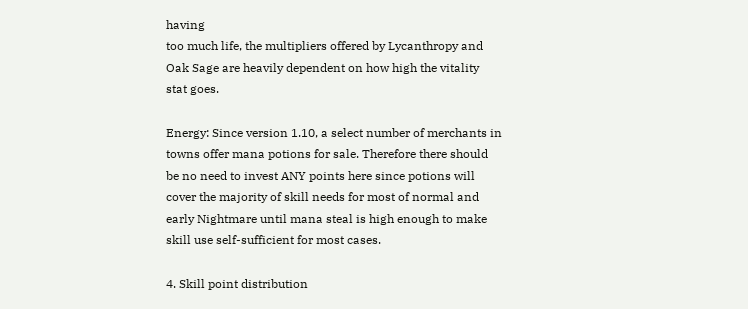having
too much life, the multipliers offered by Lycanthropy and
Oak Sage are heavily dependent on how high the vitality
stat goes.

Energy: Since version 1.10, a select number of merchants in
towns offer mana potions for sale. Therefore there should
be no need to invest ANY points here since potions will
cover the majority of skill needs for most of normal and
early Nightmare until mana steal is high enough to make
skill use self-sufficient for most cases.

4. Skill point distribution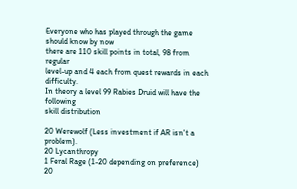Everyone who has played through the game should know by now
there are 110 skill points in total, 98 from regular
level-up and 4 each from quest rewards in each difficulty.
In theory a level 99 Rabies Druid will have the following
skill distribution

20 Werewolf (Less investment if AR isn't a problem).
20 Lycanthropy
1 Feral Rage (1-20 depending on preference)
20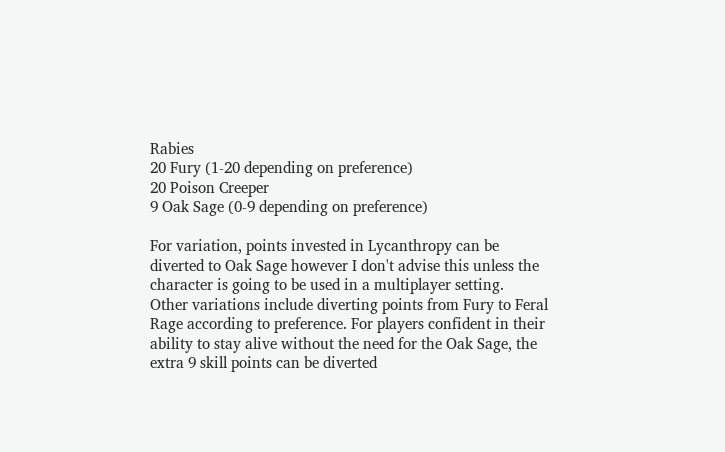Rabies
20 Fury (1-20 depending on preference)
20 Poison Creeper
9 Oak Sage (0-9 depending on preference)

For variation, points invested in Lycanthropy can be
diverted to Oak Sage however I don't advise this unless the
character is going to be used in a multiplayer setting.
Other variations include diverting points from Fury to Feral
Rage according to preference. For players confident in their
ability to stay alive without the need for the Oak Sage, the
extra 9 skill points can be diverted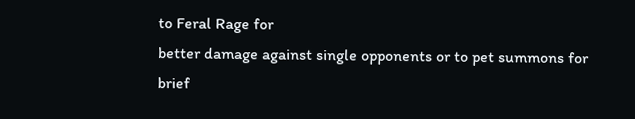to Feral Rage for
better damage against single opponents or to pet summons for
brief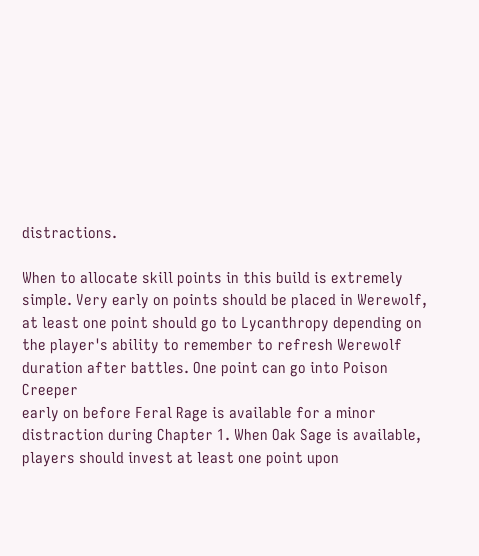distractions.

When to allocate skill points in this build is extremely
simple. Very early on points should be placed in Werewolf,
at least one point should go to Lycanthropy depending on
the player's ability to remember to refresh Werewolf
duration after battles. One point can go into Poison Creeper
early on before Feral Rage is available for a minor
distraction during Chapter 1. When Oak Sage is available,
players should invest at least one point upon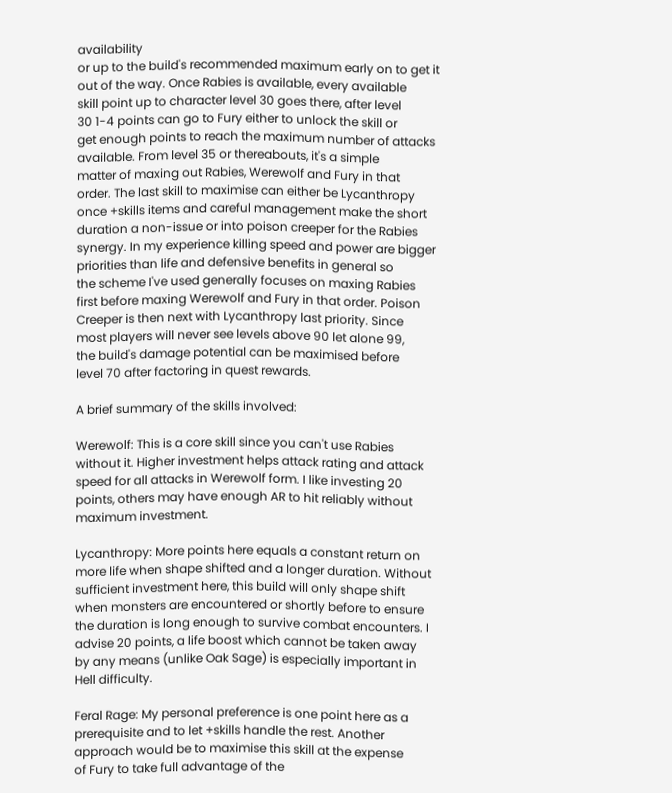availability
or up to the build's recommended maximum early on to get it
out of the way. Once Rabies is available, every available
skill point up to character level 30 goes there, after level
30 1-4 points can go to Fury either to unlock the skill or
get enough points to reach the maximum number of attacks
available. From level 35 or thereabouts, it's a simple
matter of maxing out Rabies, Werewolf and Fury in that
order. The last skill to maximise can either be Lycanthropy
once +skills items and careful management make the short
duration a non-issue or into poison creeper for the Rabies
synergy. In my experience killing speed and power are bigger
priorities than life and defensive benefits in general so
the scheme I've used generally focuses on maxing Rabies
first before maxing Werewolf and Fury in that order. Poison
Creeper is then next with Lycanthropy last priority. Since
most players will never see levels above 90 let alone 99,
the build's damage potential can be maximised before
level 70 after factoring in quest rewards.

A brief summary of the skills involved:

Werewolf: This is a core skill since you can't use Rabies
without it. Higher investment helps attack rating and attack
speed for all attacks in Werewolf form. I like investing 20
points, others may have enough AR to hit reliably without
maximum investment.

Lycanthropy: More points here equals a constant return on
more life when shape shifted and a longer duration. Without
sufficient investment here, this build will only shape shift
when monsters are encountered or shortly before to ensure
the duration is long enough to survive combat encounters. I
advise 20 points, a life boost which cannot be taken away
by any means (unlike Oak Sage) is especially important in
Hell difficulty.

Feral Rage: My personal preference is one point here as a
prerequisite and to let +skills handle the rest. Another
approach would be to maximise this skill at the expense
of Fury to take full advantage of the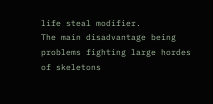life steal modifier.
The main disadvantage being problems fighting large hordes
of skeletons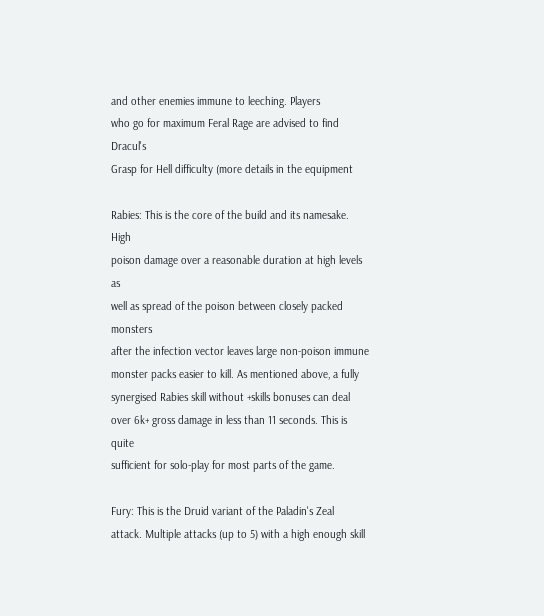and other enemies immune to leeching. Players
who go for maximum Feral Rage are advised to find Dracul's
Grasp for Hell difficulty (more details in the equipment

Rabies: This is the core of the build and its namesake. High
poison damage over a reasonable duration at high levels as
well as spread of the poison between closely packed monsters
after the infection vector leaves large non-poison immune
monster packs easier to kill. As mentioned above, a fully
synergised Rabies skill without +skills bonuses can deal
over 6k+ gross damage in less than 11 seconds. This is quite
sufficient for solo-play for most parts of the game.

Fury: This is the Druid variant of the Paladin's Zeal
attack. Multiple attacks (up to 5) with a high enough skill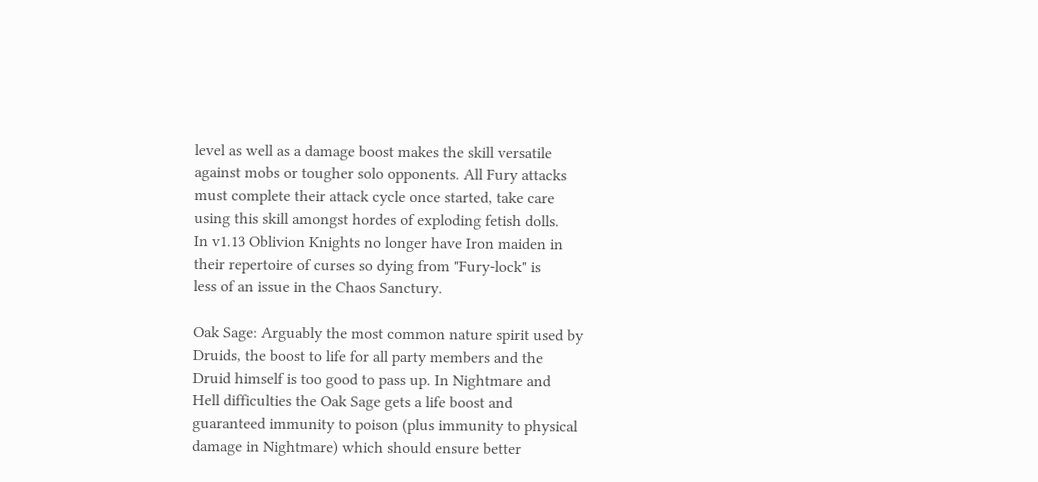level as well as a damage boost makes the skill versatile
against mobs or tougher solo opponents. All Fury attacks
must complete their attack cycle once started, take care
using this skill amongst hordes of exploding fetish dolls.
In v1.13 Oblivion Knights no longer have Iron maiden in
their repertoire of curses so dying from "Fury-lock" is
less of an issue in the Chaos Sanctury.

Oak Sage: Arguably the most common nature spirit used by
Druids, the boost to life for all party members and the
Druid himself is too good to pass up. In Nightmare and
Hell difficulties the Oak Sage gets a life boost and
guaranteed immunity to poison (plus immunity to physical
damage in Nightmare) which should ensure better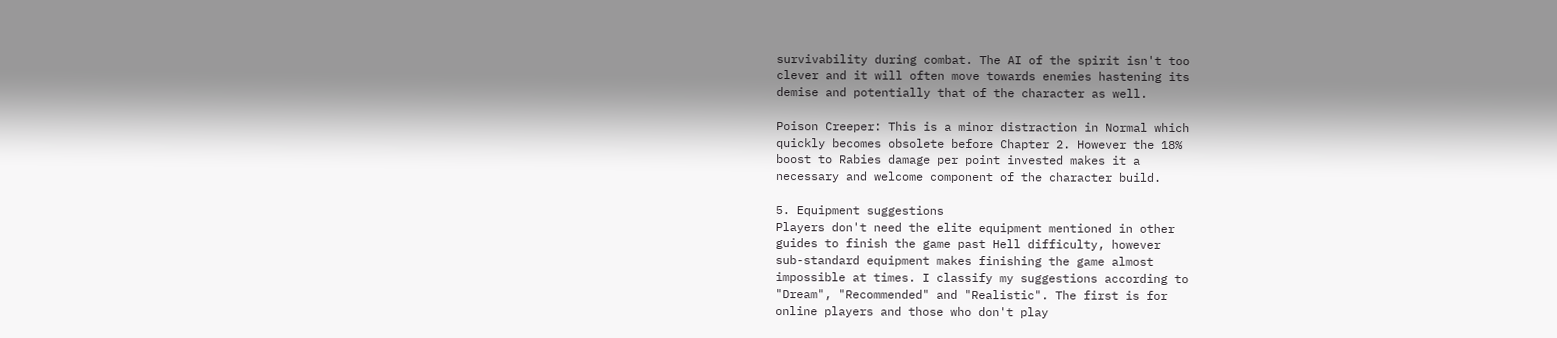survivability during combat. The AI of the spirit isn't too
clever and it will often move towards enemies hastening its
demise and potentially that of the character as well.

Poison Creeper: This is a minor distraction in Normal which
quickly becomes obsolete before Chapter 2. However the 18%
boost to Rabies damage per point invested makes it a
necessary and welcome component of the character build.

5. Equipment suggestions
Players don't need the elite equipment mentioned in other
guides to finish the game past Hell difficulty, however
sub-standard equipment makes finishing the game almost
impossible at times. I classify my suggestions according to
"Dream", "Recommended" and "Realistic". The first is for
online players and those who don't play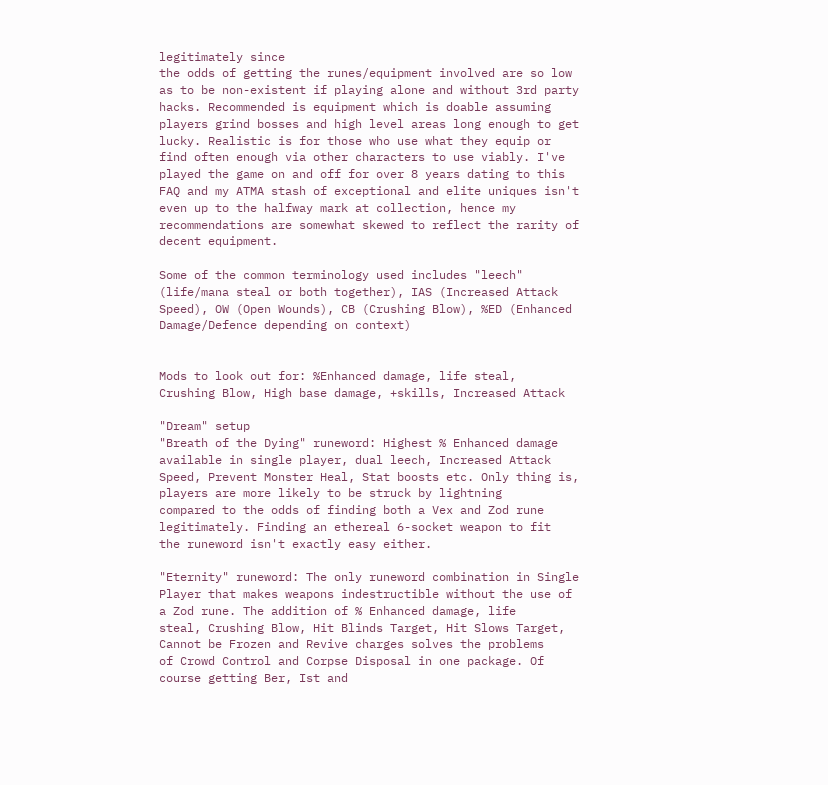legitimately since
the odds of getting the runes/equipment involved are so low
as to be non-existent if playing alone and without 3rd party
hacks. Recommended is equipment which is doable assuming
players grind bosses and high level areas long enough to get
lucky. Realistic is for those who use what they equip or
find often enough via other characters to use viably. I've
played the game on and off for over 8 years dating to this
FAQ and my ATMA stash of exceptional and elite uniques isn't
even up to the halfway mark at collection, hence my
recommendations are somewhat skewed to reflect the rarity of
decent equipment.

Some of the common terminology used includes "leech"
(life/mana steal or both together), IAS (Increased Attack
Speed), OW (Open Wounds), CB (Crushing Blow), %ED (Enhanced
Damage/Defence depending on context)


Mods to look out for: %Enhanced damage, life steal,
Crushing Blow, High base damage, +skills, Increased Attack

"Dream" setup
"Breath of the Dying" runeword: Highest % Enhanced damage
available in single player, dual leech, Increased Attack
Speed, Prevent Monster Heal, Stat boosts etc. Only thing is,
players are more likely to be struck by lightning
compared to the odds of finding both a Vex and Zod rune
legitimately. Finding an ethereal 6-socket weapon to fit
the runeword isn't exactly easy either.

"Eternity" runeword: The only runeword combination in Single
Player that makes weapons indestructible without the use of
a Zod rune. The addition of % Enhanced damage, life
steal, Crushing Blow, Hit Blinds Target, Hit Slows Target,
Cannot be Frozen and Revive charges solves the problems
of Crowd Control and Corpse Disposal in one package. Of
course getting Ber, Ist and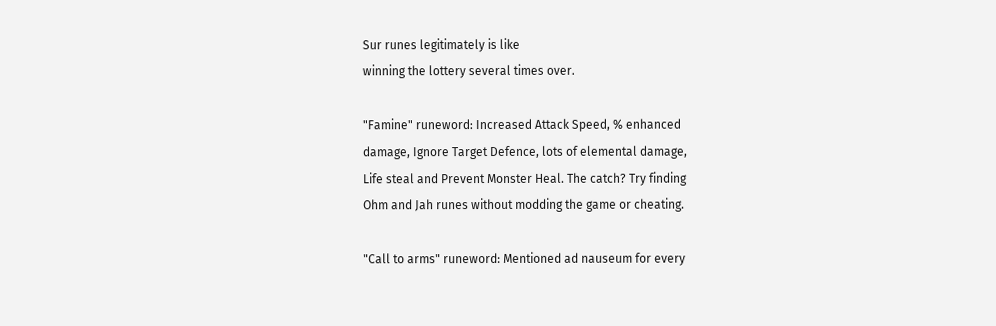Sur runes legitimately is like
winning the lottery several times over.

"Famine" runeword: Increased Attack Speed, % enhanced
damage, Ignore Target Defence, lots of elemental damage,
Life steal and Prevent Monster Heal. The catch? Try finding
Ohm and Jah runes without modding the game or cheating.

"Call to arms" runeword: Mentioned ad nauseum for every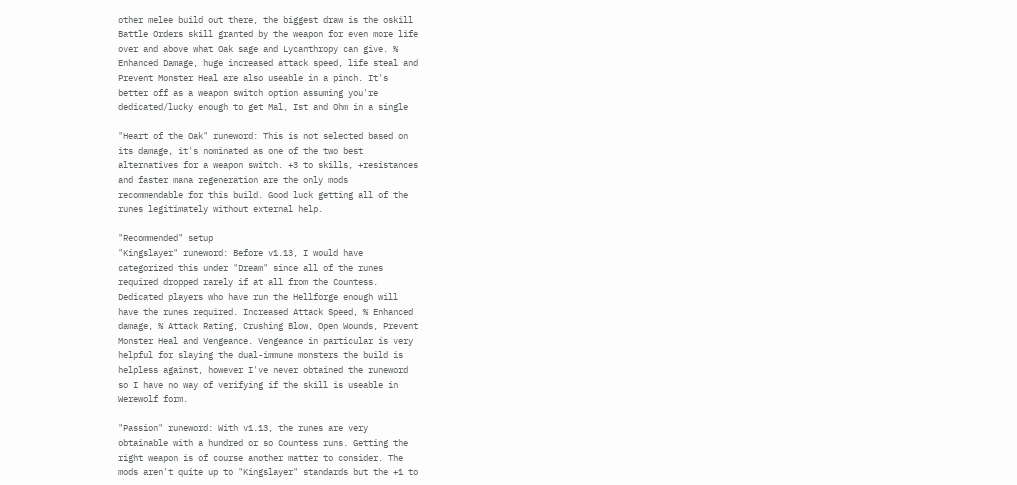other melee build out there, the biggest draw is the oskill
Battle Orders skill granted by the weapon for even more life
over and above what Oak sage and Lycanthropy can give. %
Enhanced Damage, huge increased attack speed, life steal and
Prevent Monster Heal are also useable in a pinch. It's
better off as a weapon switch option assuming you're
dedicated/lucky enough to get Mal, Ist and Ohm in a single

"Heart of the Oak" runeword: This is not selected based on
its damage, it's nominated as one of the two best
alternatives for a weapon switch. +3 to skills, +resistances
and faster mana regeneration are the only mods
recommendable for this build. Good luck getting all of the
runes legitimately without external help.

"Recommended" setup
"Kingslayer" runeword: Before v1.13, I would have
categorized this under "Dream" since all of the runes
required dropped rarely if at all from the Countess.
Dedicated players who have run the Hellforge enough will
have the runes required. Increased Attack Speed, % Enhanced
damage, % Attack Rating, Crushing Blow, Open Wounds, Prevent
Monster Heal and Vengeance. Vengeance in particular is very
helpful for slaying the dual-immune monsters the build is
helpless against, however I've never obtained the runeword
so I have no way of verifying if the skill is useable in
Werewolf form.

"Passion" runeword: With v1.13, the runes are very
obtainable with a hundred or so Countess runs. Getting the
right weapon is of course another matter to consider. The
mods aren't quite up to "Kingslayer" standards but the +1 to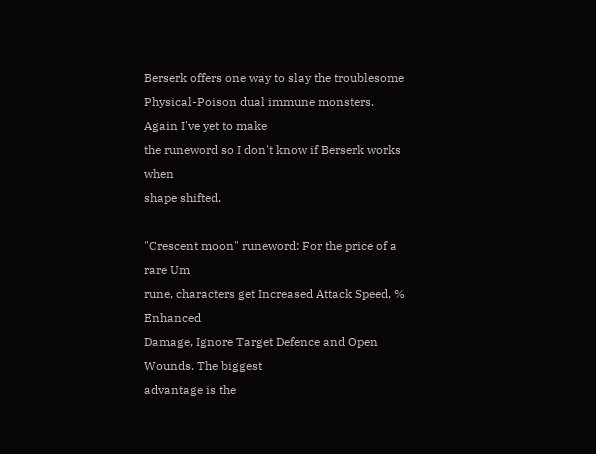Berserk offers one way to slay the troublesome
Physical-Poison dual immune monsters. Again I've yet to make
the runeword so I don't know if Berserk works when
shape shifted.

"Crescent moon" runeword: For the price of a rare Um
rune, characters get Increased Attack Speed, % Enhanced
Damage, Ignore Target Defence and Open Wounds. The biggest
advantage is the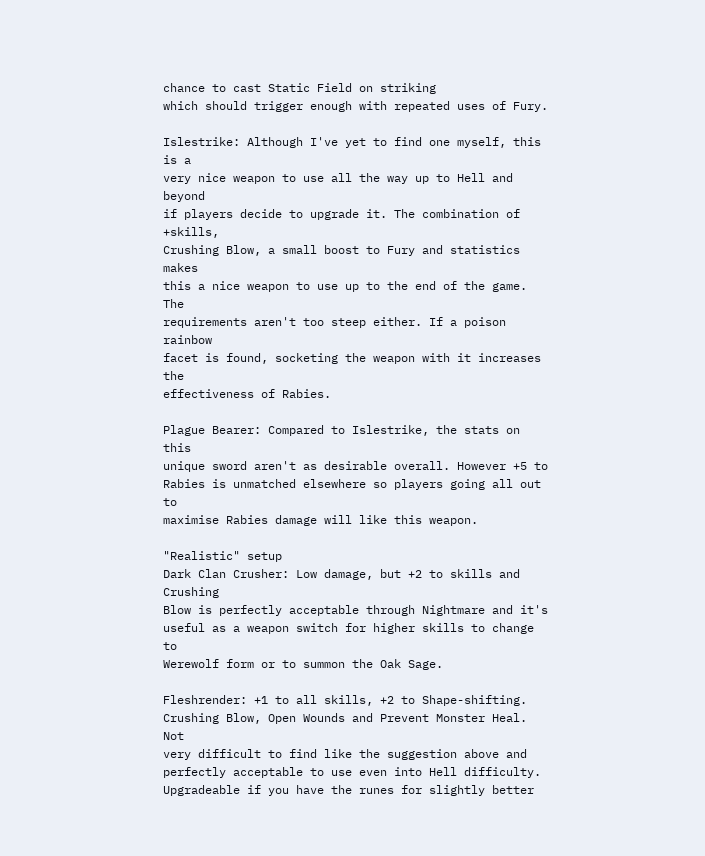chance to cast Static Field on striking
which should trigger enough with repeated uses of Fury.

Islestrike: Although I've yet to find one myself, this is a
very nice weapon to use all the way up to Hell and beyond
if players decide to upgrade it. The combination of +skills,
Crushing Blow, a small boost to Fury and statistics makes
this a nice weapon to use up to the end of the game. The
requirements aren't too steep either. If a poison rainbow
facet is found, socketing the weapon with it increases the
effectiveness of Rabies.

Plague Bearer: Compared to Islestrike, the stats on this
unique sword aren't as desirable overall. However +5 to
Rabies is unmatched elsewhere so players going all out to
maximise Rabies damage will like this weapon.

"Realistic" setup
Dark Clan Crusher: Low damage, but +2 to skills and Crushing
Blow is perfectly acceptable through Nightmare and it's
useful as a weapon switch for higher skills to change to
Werewolf form or to summon the Oak Sage.

Fleshrender: +1 to all skills, +2 to Shape-shifting.
Crushing Blow, Open Wounds and Prevent Monster Heal. Not
very difficult to find like the suggestion above and
perfectly acceptable to use even into Hell difficulty.
Upgradeable if you have the runes for slightly better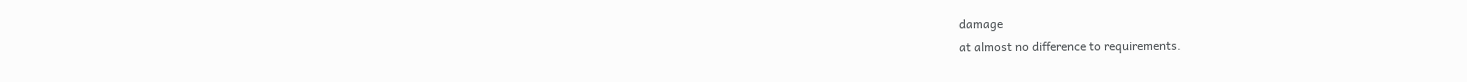damage
at almost no difference to requirements.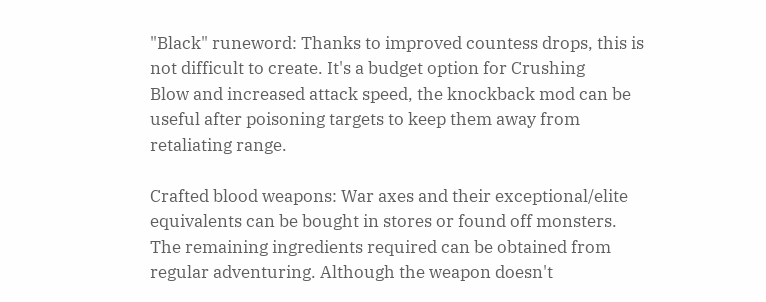"Black" runeword: Thanks to improved countess drops, this is
not difficult to create. It's a budget option for Crushing
Blow and increased attack speed, the knockback mod can be
useful after poisoning targets to keep them away from
retaliating range.

Crafted blood weapons: War axes and their exceptional/elite
equivalents can be bought in stores or found off monsters.
The remaining ingredients required can be obtained from
regular adventuring. Although the weapon doesn't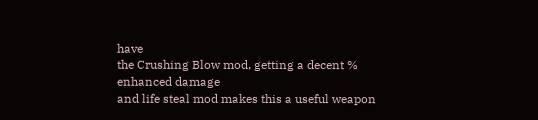have
the Crushing Blow mod, getting a decent % enhanced damage
and life steal mod makes this a useful weapon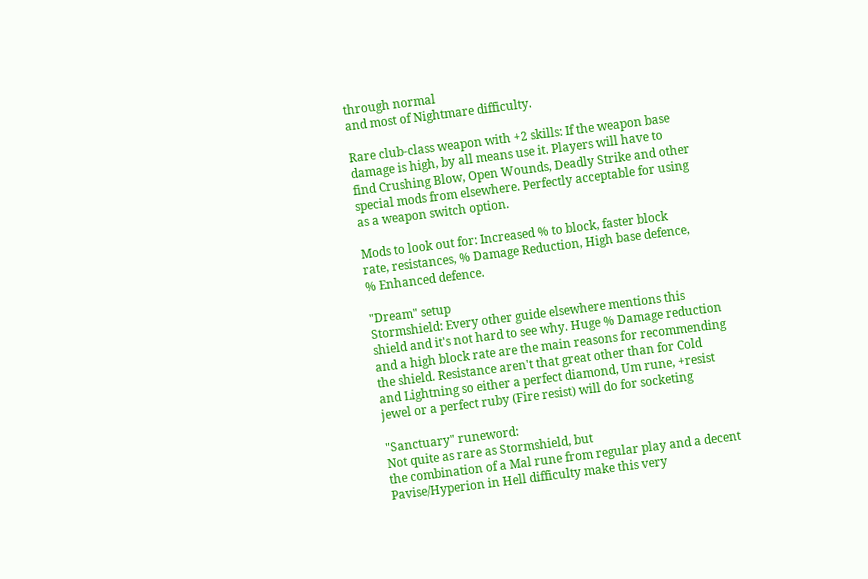through normal
and most of Nightmare difficulty.

Rare club-class weapon with +2 skills: If the weapon base
damage is high, by all means use it. Players will have to
find Crushing Blow, Open Wounds, Deadly Strike and other
special mods from elsewhere. Perfectly acceptable for using
as a weapon switch option.

Mods to look out for: Increased % to block, faster block
rate, resistances, % Damage Reduction, High base defence,
% Enhanced defence.

"Dream" setup
Stormshield: Every other guide elsewhere mentions this
shield and it's not hard to see why. Huge % Damage reduction
and a high block rate are the main reasons for recommending
the shield. Resistance aren't that great other than for Cold
and Lightning so either a perfect diamond, Um rune, +resist
jewel or a perfect ruby (Fire resist) will do for socketing

"Sanctuary" runeword:
Not quite as rare as Stormshield, but
the combination of a Mal rune from regular play and a decent
Pavise/Hyperion in Hell difficulty make this very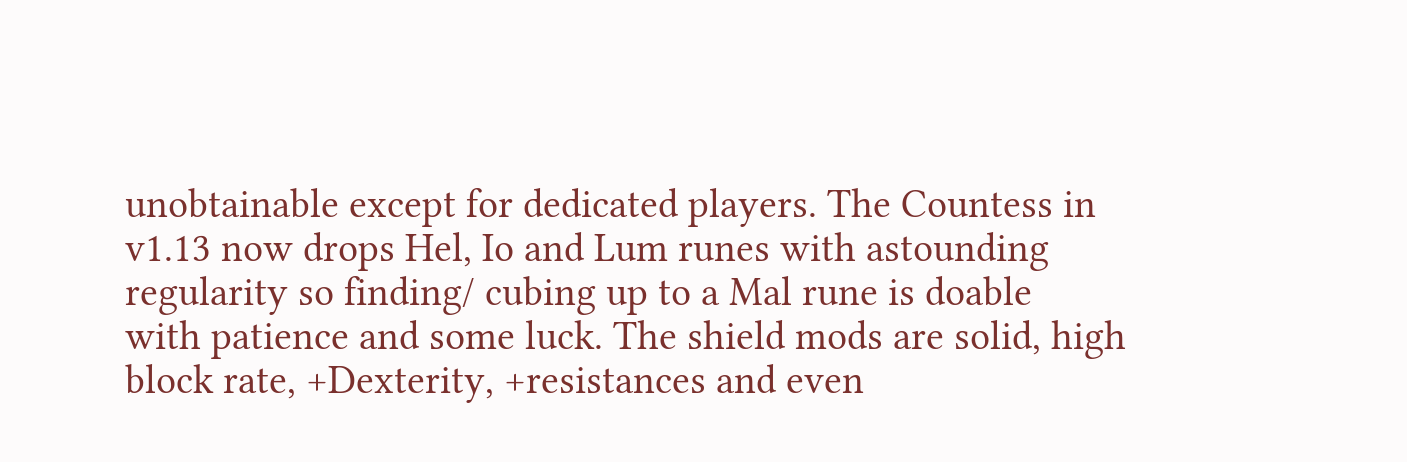unobtainable except for dedicated players. The Countess in
v1.13 now drops Hel, Io and Lum runes with astounding
regularity so finding/ cubing up to a Mal rune is doable
with patience and some luck. The shield mods are solid, high
block rate, +Dexterity, +resistances and even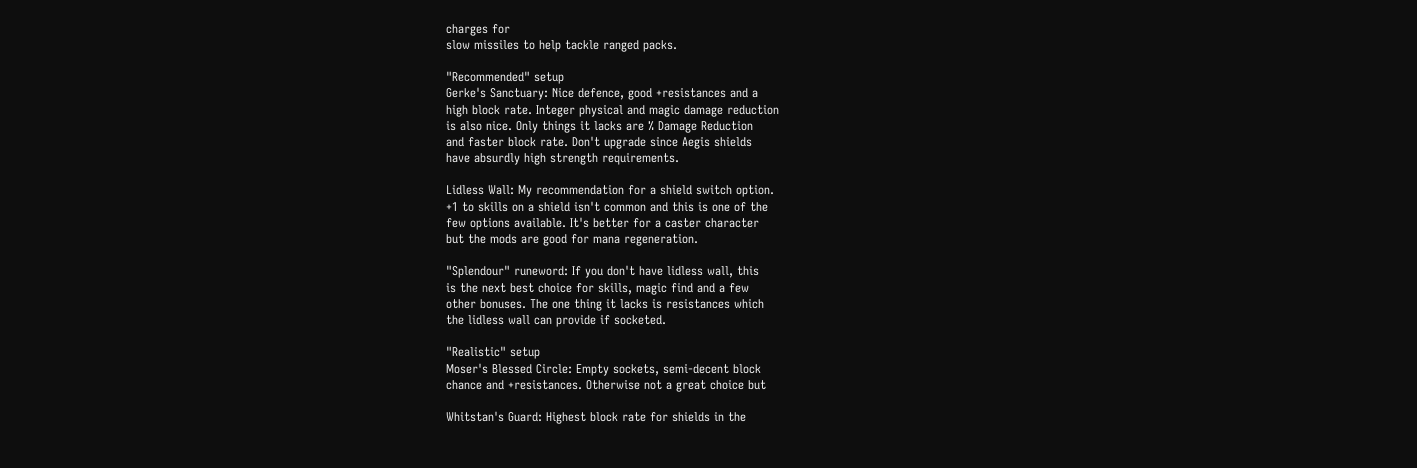charges for
slow missiles to help tackle ranged packs.

"Recommended" setup
Gerke's Sanctuary: Nice defence, good +resistances and a
high block rate. Integer physical and magic damage reduction
is also nice. Only things it lacks are % Damage Reduction
and faster block rate. Don't upgrade since Aegis shields
have absurdly high strength requirements.

Lidless Wall: My recommendation for a shield switch option.
+1 to skills on a shield isn't common and this is one of the
few options available. It's better for a caster character
but the mods are good for mana regeneration.

"Splendour" runeword: If you don't have lidless wall, this
is the next best choice for skills, magic find and a few
other bonuses. The one thing it lacks is resistances which
the lidless wall can provide if socketed.

"Realistic" setup
Moser's Blessed Circle: Empty sockets, semi-decent block
chance and +resistances. Otherwise not a great choice but

Whitstan's Guard: Highest block rate for shields in the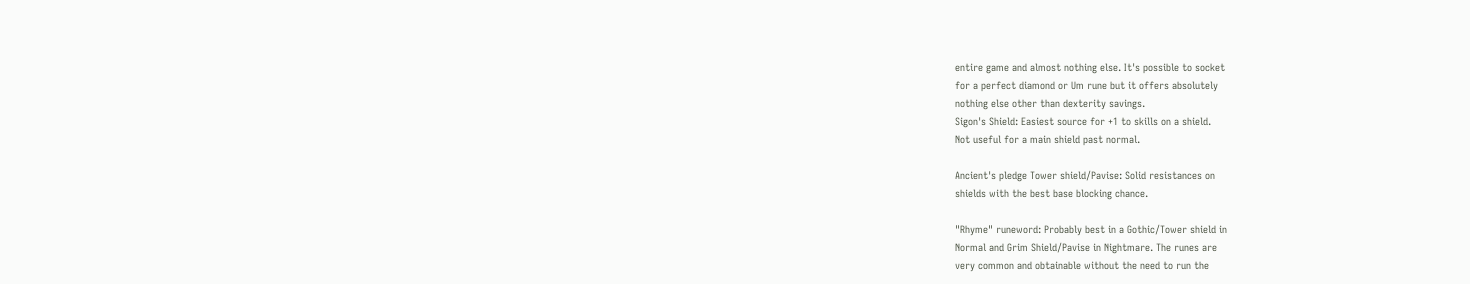entire game and almost nothing else. It's possible to socket
for a perfect diamond or Um rune but it offers absolutely
nothing else other than dexterity savings.
Sigon's Shield: Easiest source for +1 to skills on a shield.
Not useful for a main shield past normal.

Ancient's pledge Tower shield/Pavise: Solid resistances on
shields with the best base blocking chance.

"Rhyme" runeword: Probably best in a Gothic/Tower shield in
Normal and Grim Shield/Pavise in Nightmare. The runes are
very common and obtainable without the need to run the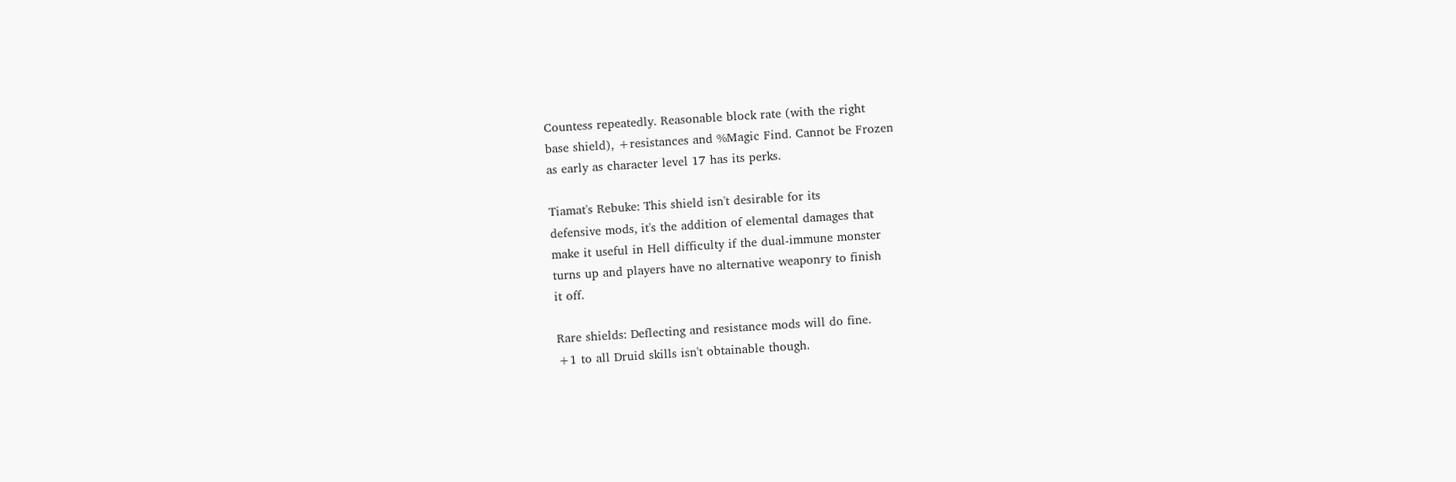Countess repeatedly. Reasonable block rate (with the right
base shield), +resistances and %Magic Find. Cannot be Frozen
as early as character level 17 has its perks.

Tiamat's Rebuke: This shield isn't desirable for its
defensive mods, it's the addition of elemental damages that
make it useful in Hell difficulty if the dual-immune monster
turns up and players have no alternative weaponry to finish
it off.

Rare shields: Deflecting and resistance mods will do fine.
+1 to all Druid skills isn't obtainable though.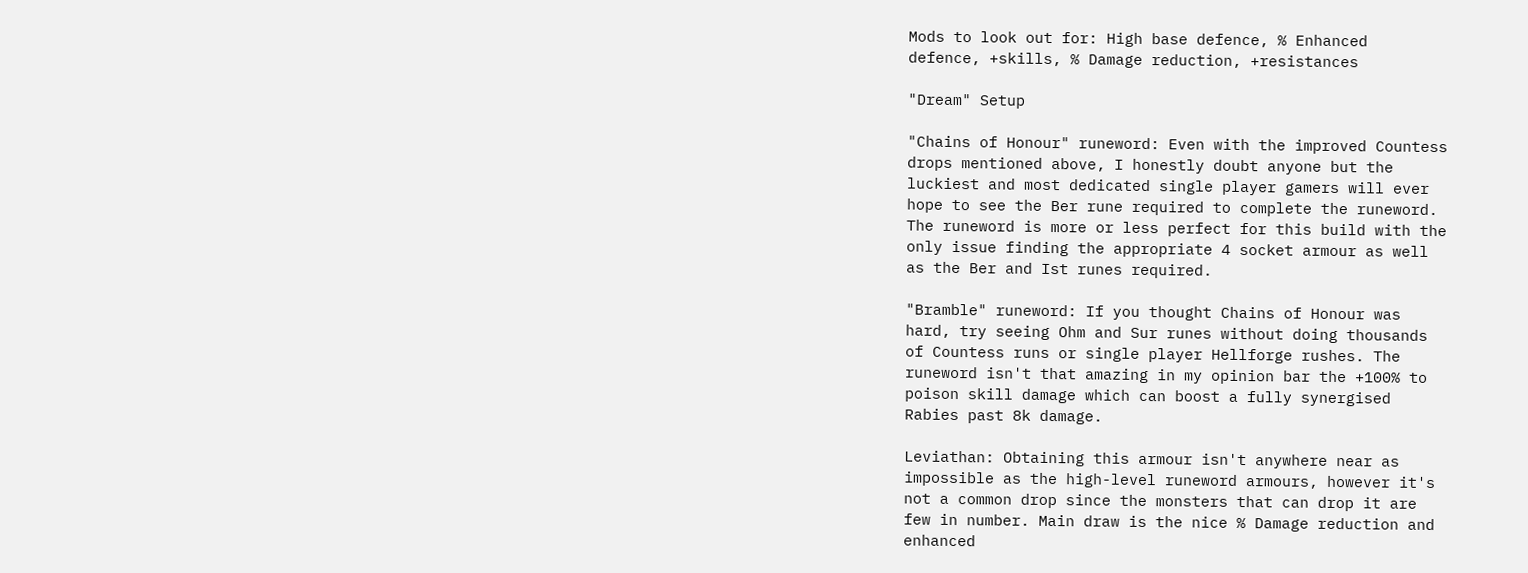Mods to look out for: High base defence, % Enhanced
defence, +skills, % Damage reduction, +resistances

"Dream" Setup

"Chains of Honour" runeword: Even with the improved Countess
drops mentioned above, I honestly doubt anyone but the
luckiest and most dedicated single player gamers will ever
hope to see the Ber rune required to complete the runeword.
The runeword is more or less perfect for this build with the
only issue finding the appropriate 4 socket armour as well
as the Ber and Ist runes required.

"Bramble" runeword: If you thought Chains of Honour was
hard, try seeing Ohm and Sur runes without doing thousands
of Countess runs or single player Hellforge rushes. The
runeword isn't that amazing in my opinion bar the +100% to
poison skill damage which can boost a fully synergised
Rabies past 8k damage.

Leviathan: Obtaining this armour isn't anywhere near as
impossible as the high-level runeword armours, however it's
not a common drop since the monsters that can drop it are
few in number. Main draw is the nice % Damage reduction and
enhanced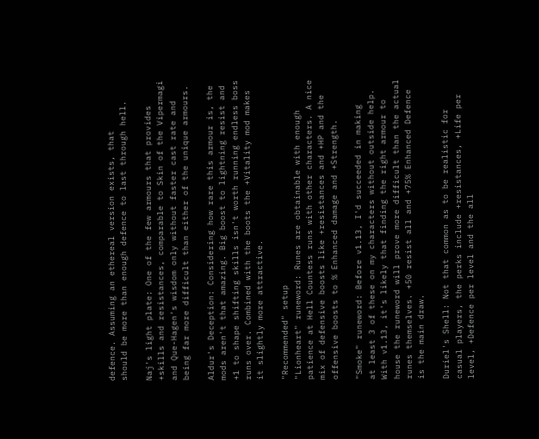defence. Assuming an ethereal version exists, that
should be more than enough defence to last through hell.

Naj's light plate: One of the few armours that provides
+skills and resistances, comparable to Skin of the Vipermagi
and Que-Hagen's wisdom only without faster cast rate and
being far more difficult than either of the unique armours.

Aldur's Deception: Considering how rare this armour is, the
mods aren't that amazing. Big boost to lightning resist and
+1 to shape shifting skills isn't worth running endless boss
runs over. Combined with the boots the +Vitality mod makes
it slightly more attractive.

"Recommended" setup
"Lionheart" runeword: Runes are obtainable with enough
patience at Hell Countess runs with other characters. A nice
mix of defensive boosts like +resistances and +HP and the
offensive boosts to % Enhanced damage and +Strength.

"Smoke" runeword: Before v1.13, I'd succeeded in making
at least 3 of these on my characters without outside help.
With v1.13, it's likely that finding the right armour to
house the runeword will prove more difficult than the actual
runes themselves. +50 resist all and +75% Enhanced Defence
is the main draw.

Duriel's Shell: Not that common as to be realistic for
casual players, the perks include +resistances, +Life per
level, +Defence per level and the all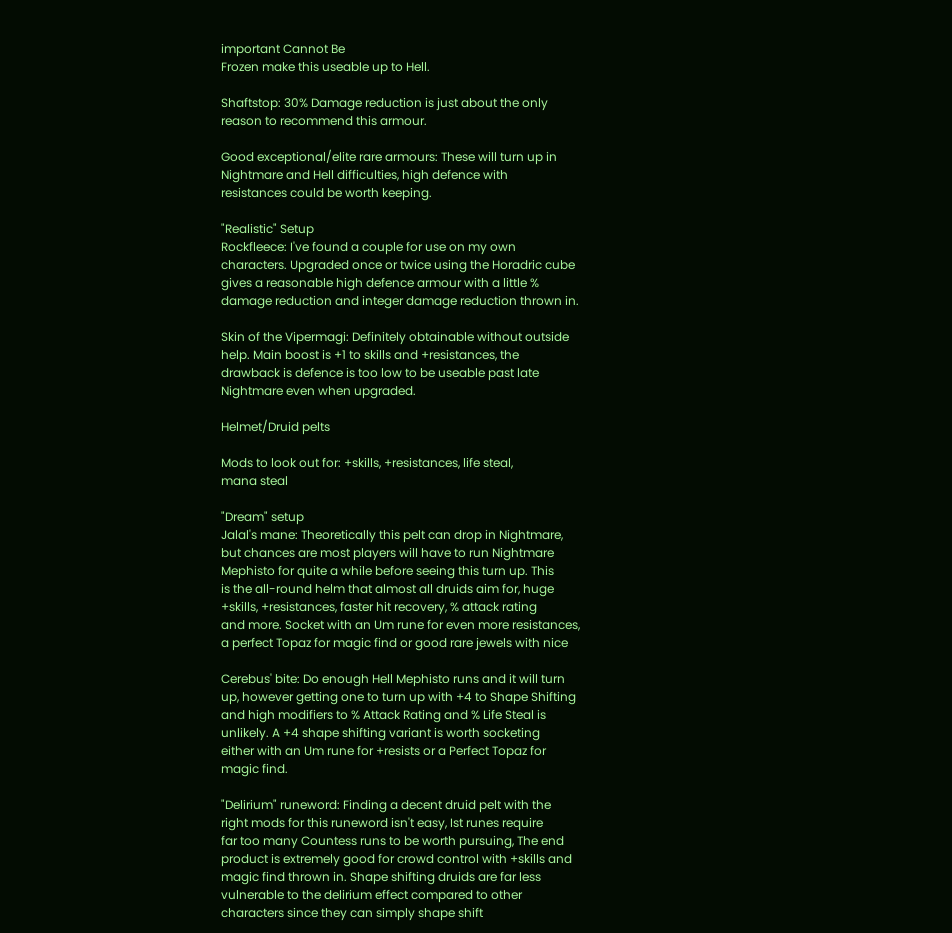important Cannot Be
Frozen make this useable up to Hell.

Shaftstop: 30% Damage reduction is just about the only
reason to recommend this armour.

Good exceptional/elite rare armours: These will turn up in
Nightmare and Hell difficulties, high defence with
resistances could be worth keeping.

"Realistic" Setup
Rockfleece: I've found a couple for use on my own
characters. Upgraded once or twice using the Horadric cube
gives a reasonable high defence armour with a little %
damage reduction and integer damage reduction thrown in.

Skin of the Vipermagi: Definitely obtainable without outside
help. Main boost is +1 to skills and +resistances, the
drawback is defence is too low to be useable past late
Nightmare even when upgraded.

Helmet/Druid pelts

Mods to look out for: +skills, +resistances, life steal,
mana steal

"Dream" setup
Jalal's mane: Theoretically this pelt can drop in Nightmare,
but chances are most players will have to run Nightmare
Mephisto for quite a while before seeing this turn up. This
is the all-round helm that almost all druids aim for, huge
+skills, +resistances, faster hit recovery, % attack rating
and more. Socket with an Um rune for even more resistances,
a perfect Topaz for magic find or good rare jewels with nice

Cerebus' bite: Do enough Hell Mephisto runs and it will turn
up, however getting one to turn up with +4 to Shape Shifting
and high modifiers to % Attack Rating and % Life Steal is
unlikely. A +4 shape shifting variant is worth socketing
either with an Um rune for +resists or a Perfect Topaz for
magic find.

"Delirium" runeword: Finding a decent druid pelt with the
right mods for this runeword isn't easy, Ist runes require
far too many Countess runs to be worth pursuing, The end
product is extremely good for crowd control with +skills and
magic find thrown in. Shape shifting druids are far less
vulnerable to the delirium effect compared to other
characters since they can simply shape shift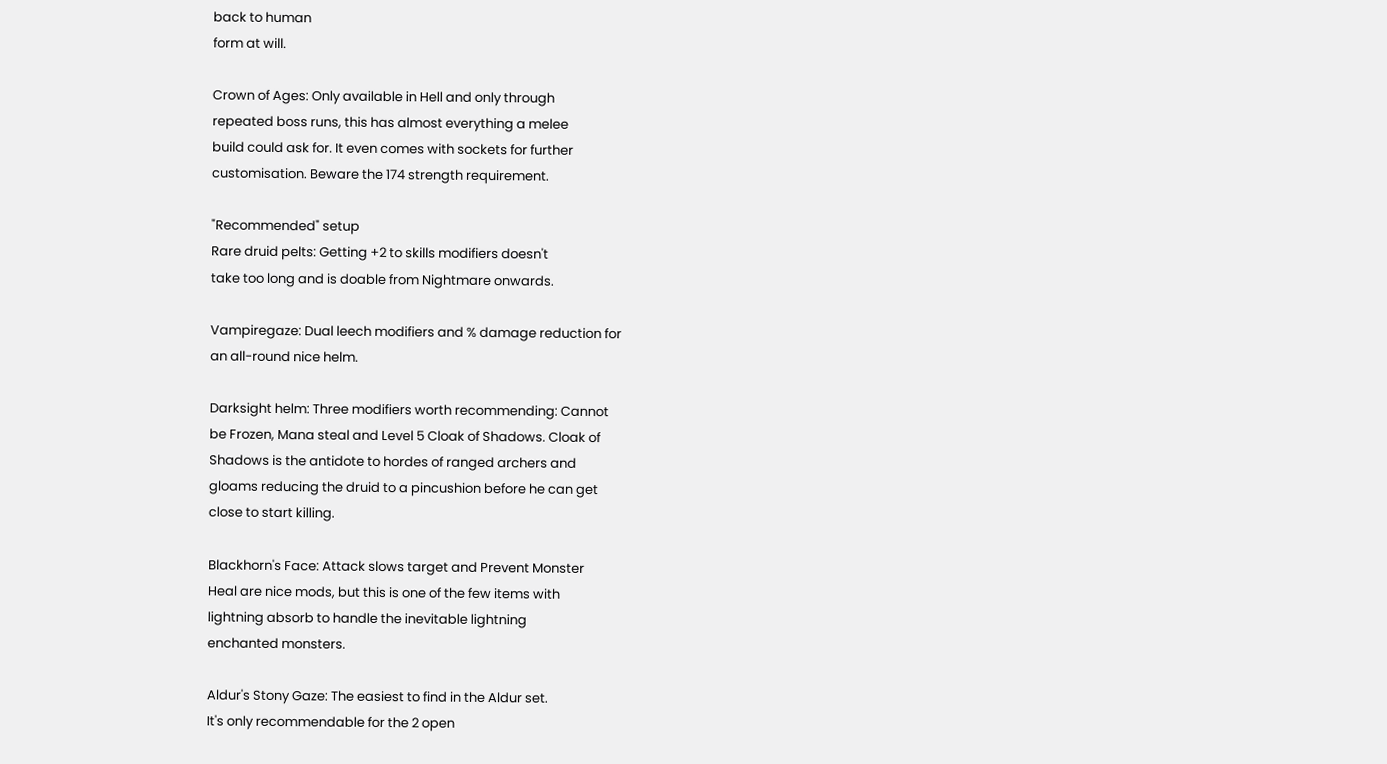back to human
form at will.

Crown of Ages: Only available in Hell and only through
repeated boss runs, this has almost everything a melee
build could ask for. It even comes with sockets for further
customisation. Beware the 174 strength requirement.

"Recommended" setup
Rare druid pelts: Getting +2 to skills modifiers doesn't
take too long and is doable from Nightmare onwards.

Vampiregaze: Dual leech modifiers and % damage reduction for
an all-round nice helm.

Darksight helm: Three modifiers worth recommending: Cannot
be Frozen, Mana steal and Level 5 Cloak of Shadows. Cloak of
Shadows is the antidote to hordes of ranged archers and
gloams reducing the druid to a pincushion before he can get
close to start killing.

Blackhorn's Face: Attack slows target and Prevent Monster
Heal are nice mods, but this is one of the few items with
lightning absorb to handle the inevitable lightning
enchanted monsters.

Aldur's Stony Gaze: The easiest to find in the Aldur set.
It's only recommendable for the 2 open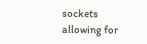sockets allowing for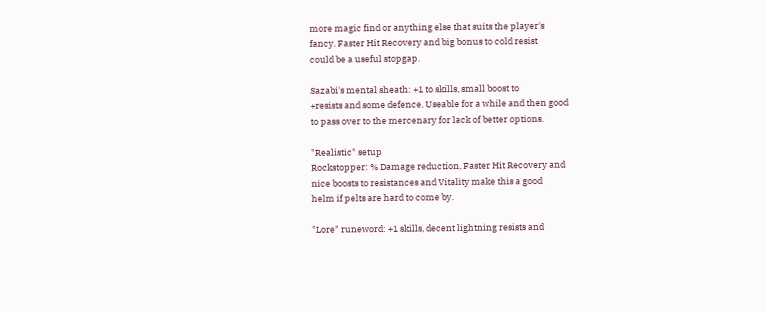more magic find or anything else that suits the player's
fancy. Faster Hit Recovery and big bonus to cold resist
could be a useful stopgap.

Sazabi's mental sheath: +1 to skills, small boost to
+resists and some defence. Useable for a while and then good
to pass over to the mercenary for lack of better options.

"Realistic" setup
Rockstopper: % Damage reduction, Faster Hit Recovery and
nice boosts to resistances and Vitality make this a good
helm if pelts are hard to come by.

"Lore" runeword: +1 skills, decent lightning resists and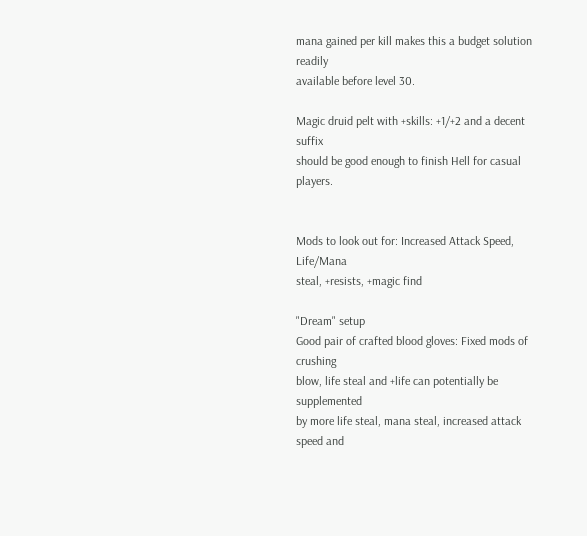mana gained per kill makes this a budget solution readily
available before level 30.

Magic druid pelt with +skills: +1/+2 and a decent suffix
should be good enough to finish Hell for casual players.


Mods to look out for: Increased Attack Speed, Life/Mana
steal, +resists, +magic find

"Dream" setup
Good pair of crafted blood gloves: Fixed mods of crushing
blow, life steal and +life can potentially be supplemented
by more life steal, mana steal, increased attack speed and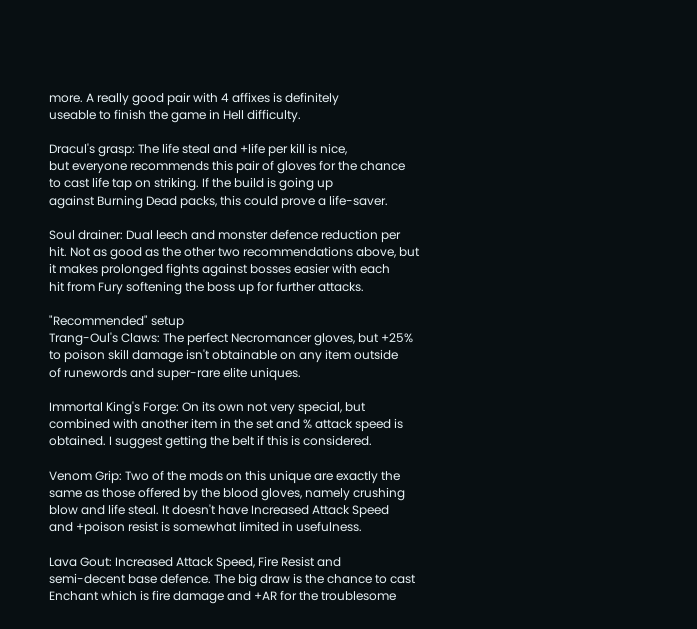more. A really good pair with 4 affixes is definitely
useable to finish the game in Hell difficulty.

Dracul's grasp: The life steal and +life per kill is nice,
but everyone recommends this pair of gloves for the chance
to cast life tap on striking. If the build is going up
against Burning Dead packs, this could prove a life-saver.

Soul drainer: Dual leech and monster defence reduction per
hit. Not as good as the other two recommendations above, but
it makes prolonged fights against bosses easier with each
hit from Fury softening the boss up for further attacks.

"Recommended" setup
Trang-Oul's Claws: The perfect Necromancer gloves, but +25%
to poison skill damage isn't obtainable on any item outside
of runewords and super-rare elite uniques.

Immortal King's Forge: On its own not very special, but
combined with another item in the set and % attack speed is
obtained. I suggest getting the belt if this is considered.

Venom Grip: Two of the mods on this unique are exactly the
same as those offered by the blood gloves, namely crushing
blow and life steal. It doesn't have Increased Attack Speed
and +poison resist is somewhat limited in usefulness.

Lava Gout: Increased Attack Speed, Fire Resist and
semi-decent base defence. The big draw is the chance to cast
Enchant which is fire damage and +AR for the troublesome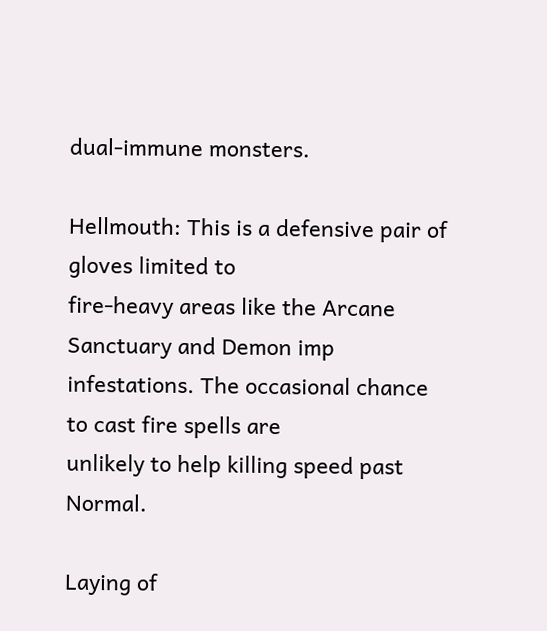dual-immune monsters.

Hellmouth: This is a defensive pair of gloves limited to
fire-heavy areas like the Arcane Sanctuary and Demon imp
infestations. The occasional chance to cast fire spells are
unlikely to help killing speed past Normal.

Laying of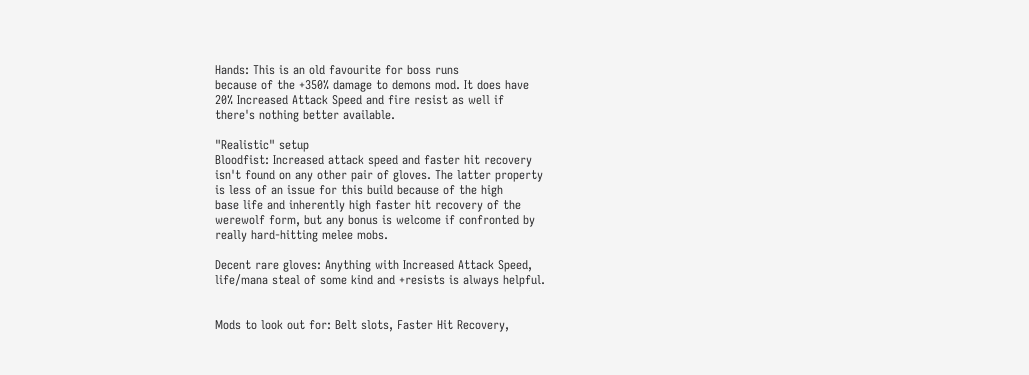Hands: This is an old favourite for boss runs
because of the +350% damage to demons mod. It does have
20% Increased Attack Speed and fire resist as well if
there's nothing better available.

"Realistic" setup
Bloodfist: Increased attack speed and faster hit recovery
isn't found on any other pair of gloves. The latter property
is less of an issue for this build because of the high
base life and inherently high faster hit recovery of the
werewolf form, but any bonus is welcome if confronted by
really hard-hitting melee mobs.

Decent rare gloves: Anything with Increased Attack Speed,
life/mana steal of some kind and +resists is always helpful.


Mods to look out for: Belt slots, Faster Hit Recovery,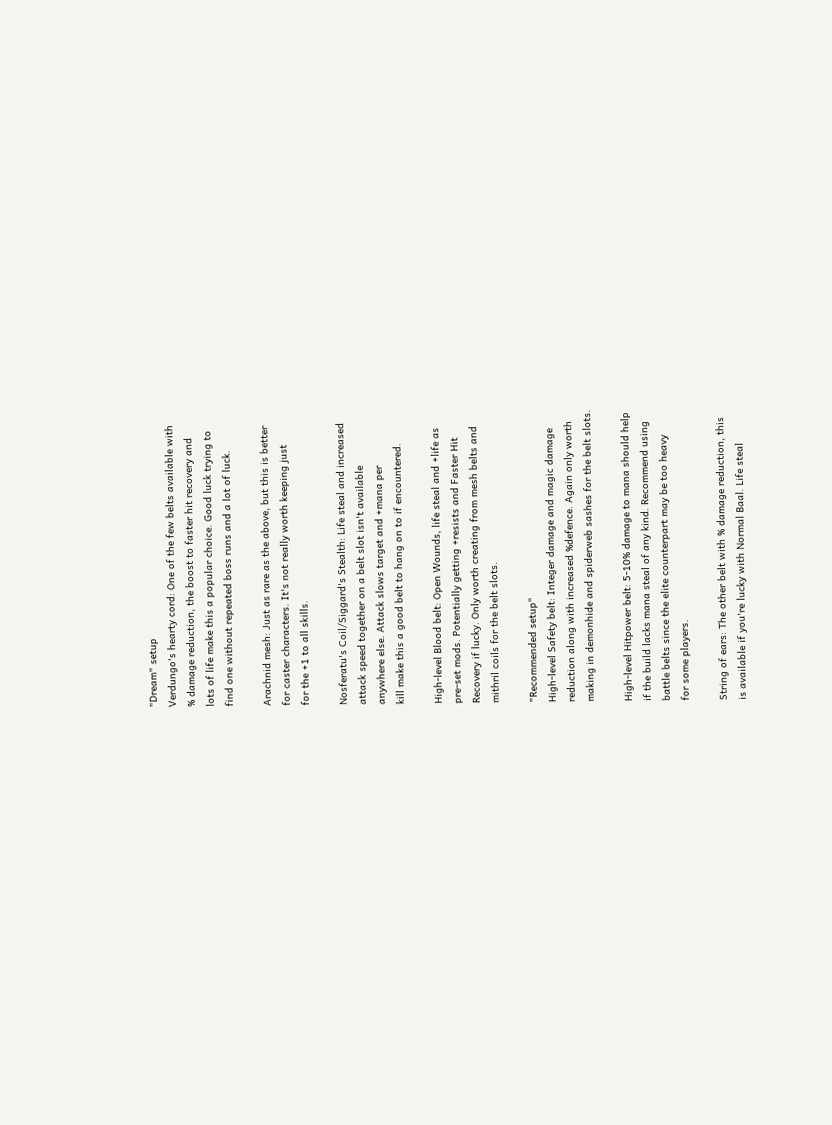"Dream" setup
Verdungo's hearty cord: One of the few belts available with
% damage reduction, the boost to faster hit recovery and
lots of life make this a popular choice. Good luck trying to
find one without repeated boss runs and a lot of luck.

Arachnid mesh: Just as rare as the above, but this is better
for caster characters. It's not really worth keeping just
for the +1 to all skills.

Nosferatu's Coil/Siggard's Stealth: Life steal and increased
attack speed together on a belt slot isn't available
anywhere else. Attack slows target and +mana per
kill make this a good belt to hang on to if encountered.

High-level Blood belt: Open Wounds, life steal and +life as
pre-set mods. Potentially getting +resists and Faster Hit
Recovery if lucky. Only worth creating from mesh belts and
mithril coils for the belt slots.

"Recommended setup"
High-level Safety belt: Integer damage and magic damage
reduction along with increased %defence. Again only worth
making in demonhide and spiderweb sashes for the belt slots.

High-level Hitpower belt: 5-10% damage to mana should help
if the build lacks mana steal of any kind. Recommend using
battle belts since the elite counterpart may be too heavy
for some players.

String of ears: The other belt with % damage reduction, this
is available if you're lucky with Normal Baal. Life steal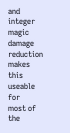and integer magic damage reduction makes this useable for
most of the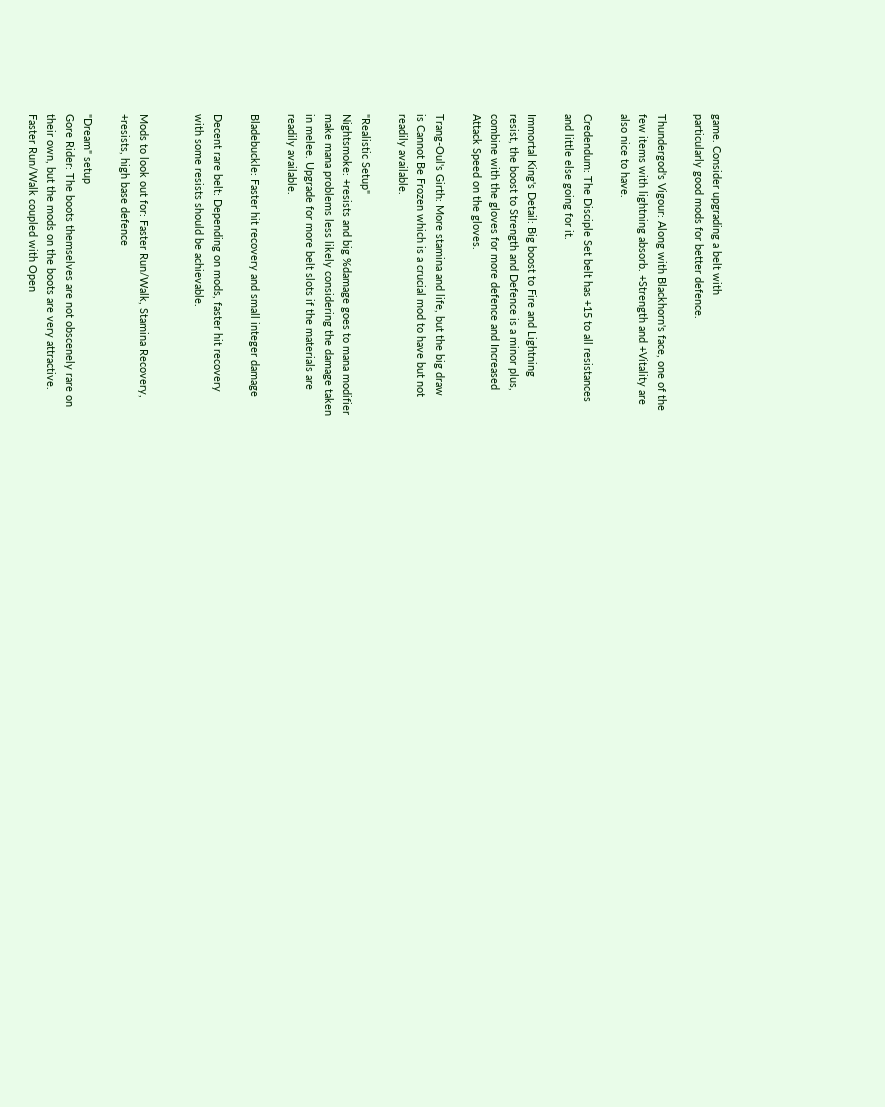game. Consider upgrading a belt with
particularly good mods for better defence.

Thundergod's Vigour: Along with Blackhorn's face, one of the
few items with lightning absorb. +Strength and +Vitality are
also nice to have.

Credendum: The Disciple Set belt has +15 to all resistances
and little else going for it.

Immortal King's Detail: Big boost to Fire and Lightning
resist, the boost to Strength and Defence is a minor plus,
combine with the gloves for more defence and Increased
Attack Speed on the gloves.

Trang-Oul's Girth: More stamina and life, but the big draw
is Cannot Be Frozen which is a crucial mod to have but not
readily available.

"Realistic Setup"
Nightsmoke: +resists and big %damage goes to mana modifier
make mana problems less likely considering the damage taken
in melee. Upgrade for more belt slots if the materials are
readily available.

Bladebuckle: Faster hit recovery and small integer damage

Decent rare belt: Depending on mods, faster hit recovery
with some resists should be achievable.


Mods to look out for: Faster Run/Walk, Stamina Recovery,
+resists, high base defence

"Dream" setup
Gore Rider: The boots themselves are not obscenely rare on
their own, but the mods on the boots are very attractive.
Faster Run/Walk coupled with Open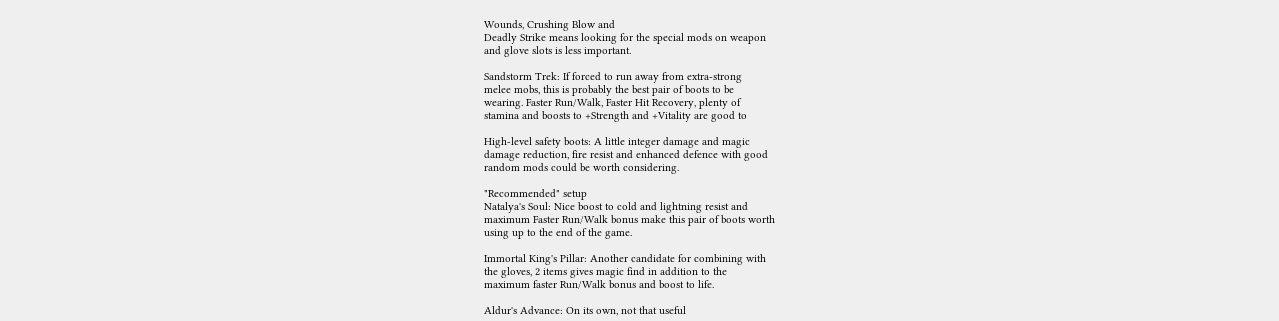Wounds, Crushing Blow and
Deadly Strike means looking for the special mods on weapon
and glove slots is less important.

Sandstorm Trek: If forced to run away from extra-strong
melee mobs, this is probably the best pair of boots to be
wearing. Faster Run/Walk, Faster Hit Recovery, plenty of
stamina and boosts to +Strength and +Vitality are good to

High-level safety boots: A little integer damage and magic
damage reduction, fire resist and enhanced defence with good
random mods could be worth considering.

"Recommended" setup
Natalya's Soul: Nice boost to cold and lightning resist and
maximum Faster Run/Walk bonus make this pair of boots worth
using up to the end of the game.

Immortal King's Pillar: Another candidate for combining with
the gloves, 2 items gives magic find in addition to the
maximum faster Run/Walk bonus and boost to life.

Aldur's Advance: On its own, not that useful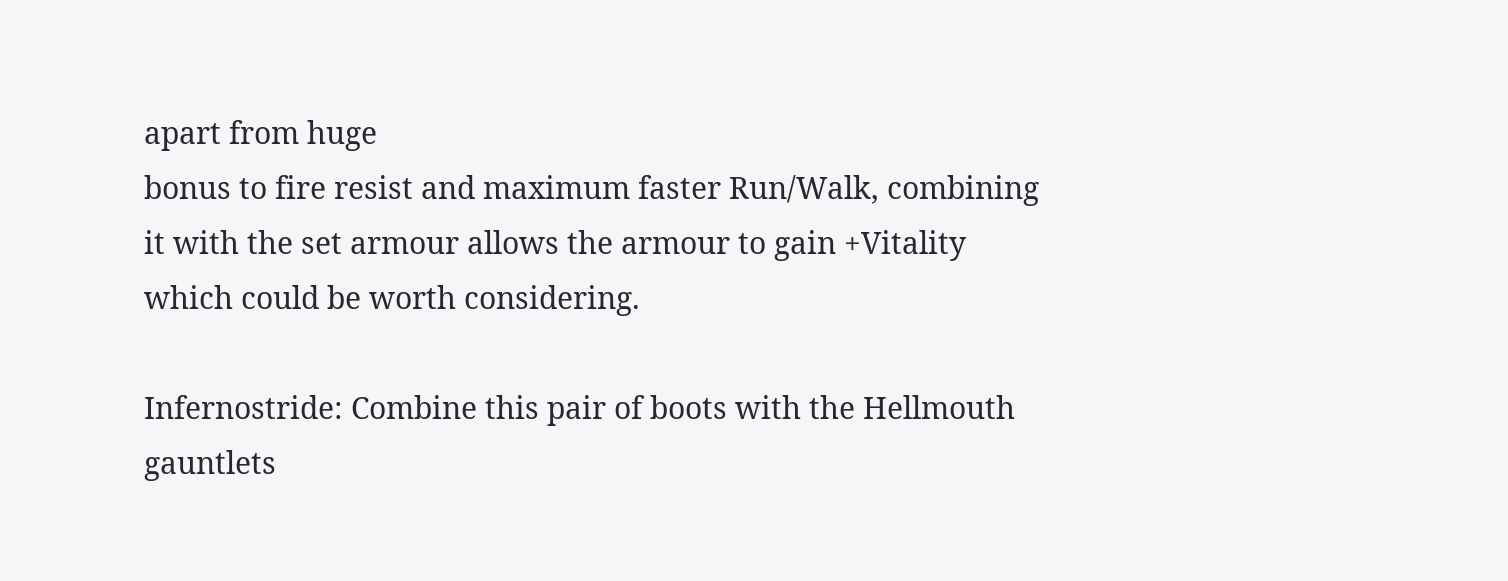apart from huge
bonus to fire resist and maximum faster Run/Walk, combining
it with the set armour allows the armour to gain +Vitality
which could be worth considering.

Infernostride: Combine this pair of boots with the Hellmouth
gauntlets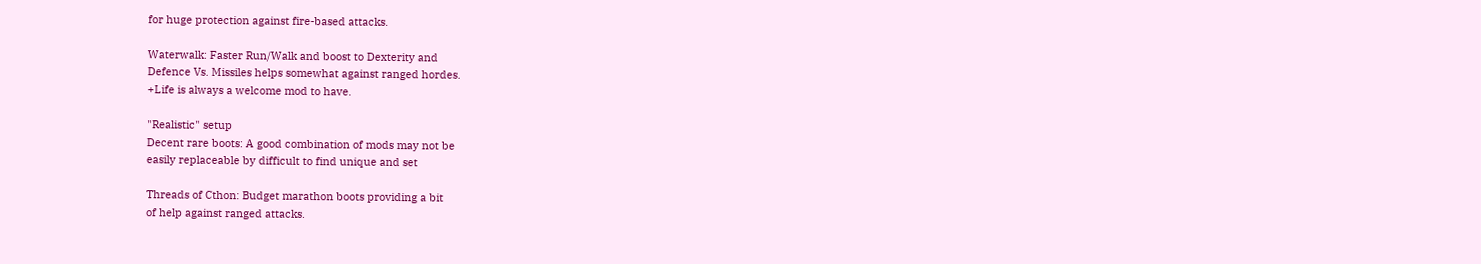for huge protection against fire-based attacks.

Waterwalk: Faster Run/Walk and boost to Dexterity and
Defence Vs. Missiles helps somewhat against ranged hordes.
+Life is always a welcome mod to have.

"Realistic" setup
Decent rare boots: A good combination of mods may not be
easily replaceable by difficult to find unique and set

Threads of Cthon: Budget marathon boots providing a bit
of help against ranged attacks.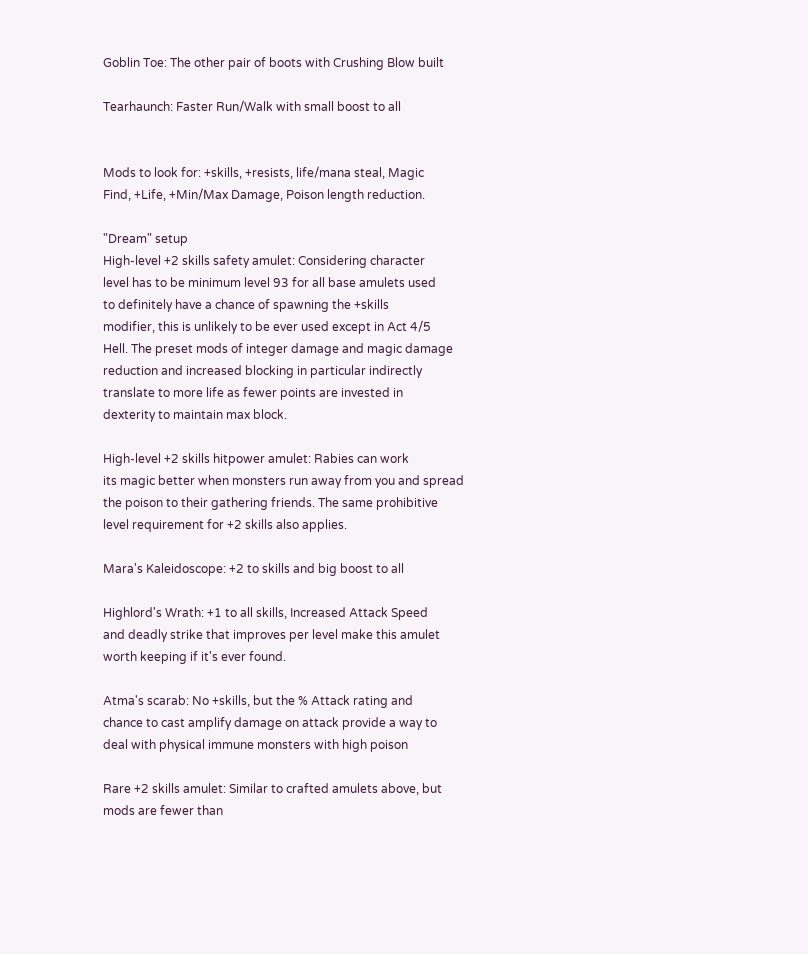Goblin Toe: The other pair of boots with Crushing Blow built

Tearhaunch: Faster Run/Walk with small boost to all


Mods to look for: +skills, +resists, life/mana steal, Magic
Find, +Life, +Min/Max Damage, Poison length reduction.

"Dream" setup
High-level +2 skills safety amulet: Considering character
level has to be minimum level 93 for all base amulets used
to definitely have a chance of spawning the +skills
modifier, this is unlikely to be ever used except in Act 4/5
Hell. The preset mods of integer damage and magic damage
reduction and increased blocking in particular indirectly
translate to more life as fewer points are invested in
dexterity to maintain max block.

High-level +2 skills hitpower amulet: Rabies can work
its magic better when monsters run away from you and spread
the poison to their gathering friends. The same prohibitive
level requirement for +2 skills also applies.

Mara's Kaleidoscope: +2 to skills and big boost to all

Highlord's Wrath: +1 to all skills, Increased Attack Speed
and deadly strike that improves per level make this amulet
worth keeping if it's ever found.

Atma's scarab: No +skills, but the % Attack rating and
chance to cast amplify damage on attack provide a way to
deal with physical immune monsters with high poison

Rare +2 skills amulet: Similar to crafted amulets above, but
mods are fewer than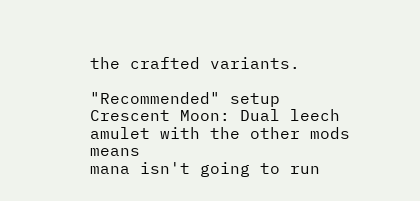the crafted variants.

"Recommended" setup
Crescent Moon: Dual leech amulet with the other mods means
mana isn't going to run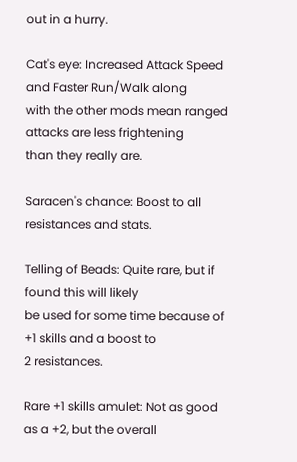out in a hurry.

Cat's eye: Increased Attack Speed and Faster Run/Walk along
with the other mods mean ranged attacks are less frightening
than they really are.

Saracen's chance: Boost to all resistances and stats.

Telling of Beads: Quite rare, but if found this will likely
be used for some time because of +1 skills and a boost to
2 resistances.

Rare +1 skills amulet: Not as good as a +2, but the overall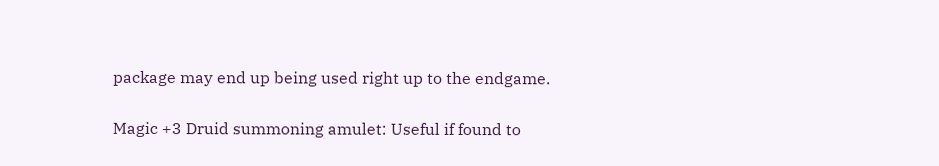package may end up being used right up to the endgame.

Magic +3 Druid summoning amulet: Useful if found to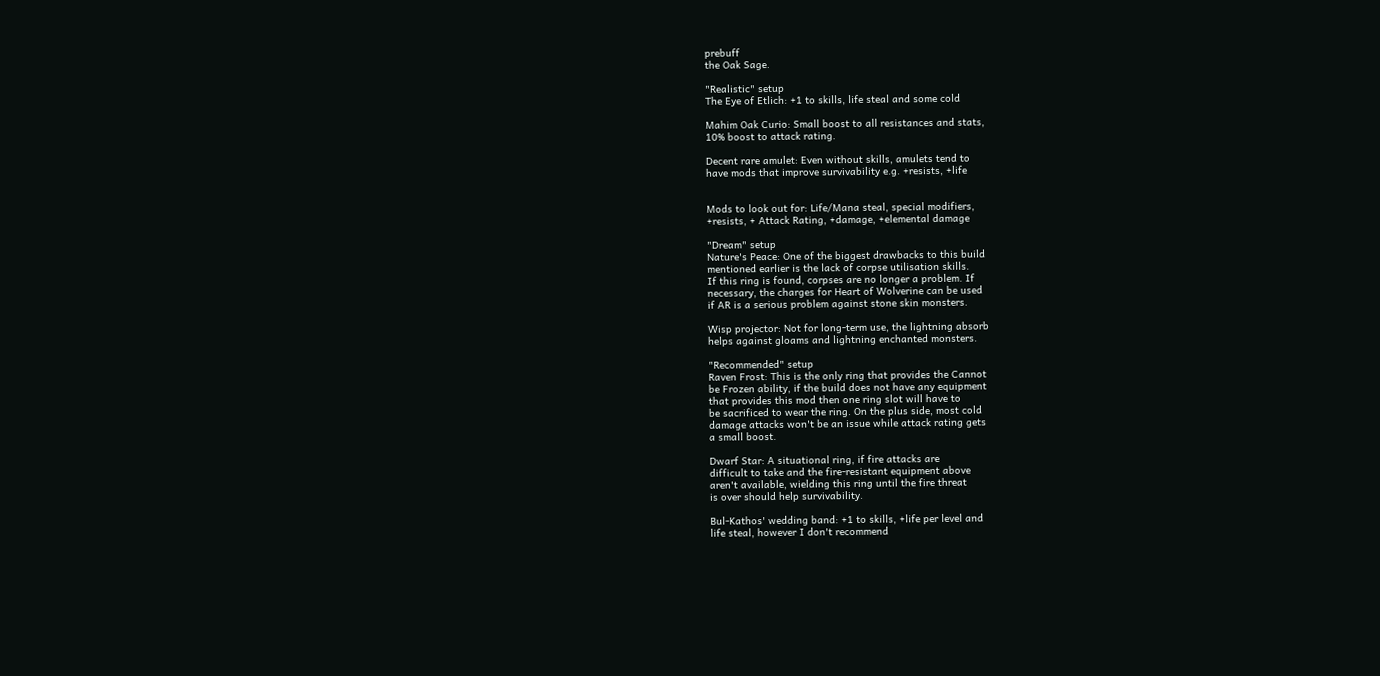prebuff
the Oak Sage.

"Realistic" setup
The Eye of Etlich: +1 to skills, life steal and some cold

Mahim Oak Curio: Small boost to all resistances and stats,
10% boost to attack rating.

Decent rare amulet: Even without skills, amulets tend to
have mods that improve survivability e.g. +resists, +life


Mods to look out for: Life/Mana steal, special modifiers,
+resists, + Attack Rating, +damage, +elemental damage

"Dream" setup
Nature's Peace: One of the biggest drawbacks to this build
mentioned earlier is the lack of corpse utilisation skills.
If this ring is found, corpses are no longer a problem. If
necessary, the charges for Heart of Wolverine can be used
if AR is a serious problem against stone skin monsters.

Wisp projector: Not for long-term use, the lightning absorb
helps against gloams and lightning enchanted monsters.

"Recommended" setup
Raven Frost: This is the only ring that provides the Cannot
be Frozen ability, if the build does not have any equipment
that provides this mod then one ring slot will have to
be sacrificed to wear the ring. On the plus side, most cold
damage attacks won't be an issue while attack rating gets
a small boost.

Dwarf Star: A situational ring, if fire attacks are
difficult to take and the fire-resistant equipment above
aren't available, wielding this ring until the fire threat
is over should help survivability.

Bul-Kathos' wedding band: +1 to skills, +life per level and
life steal, however I don't recommend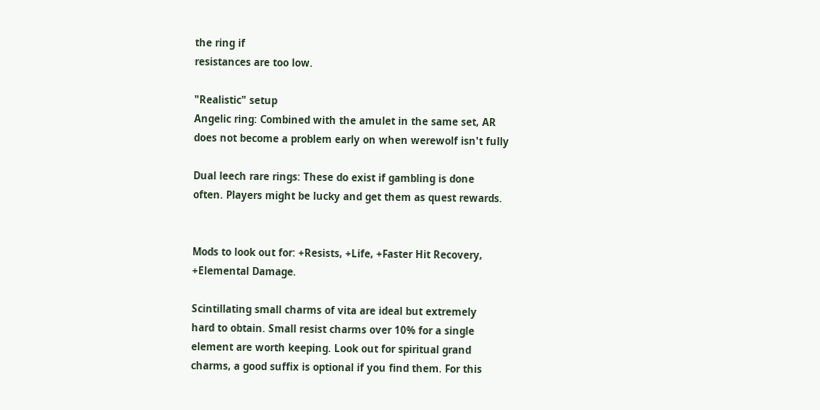the ring if
resistances are too low.

"Realistic" setup
Angelic ring: Combined with the amulet in the same set, AR
does not become a problem early on when werewolf isn't fully

Dual leech rare rings: These do exist if gambling is done
often. Players might be lucky and get them as quest rewards.


Mods to look out for: +Resists, +Life, +Faster Hit Recovery,
+Elemental Damage.

Scintillating small charms of vita are ideal but extremely
hard to obtain. Small resist charms over 10% for a single
element are worth keeping. Look out for spiritual grand
charms, a good suffix is optional if you find them. For this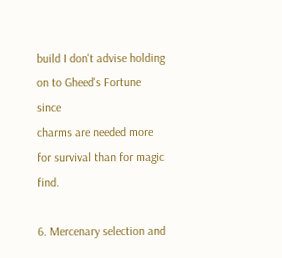build I don't advise holding on to Gheed's Fortune since
charms are needed more for survival than for magic find.

6. Mercenary selection and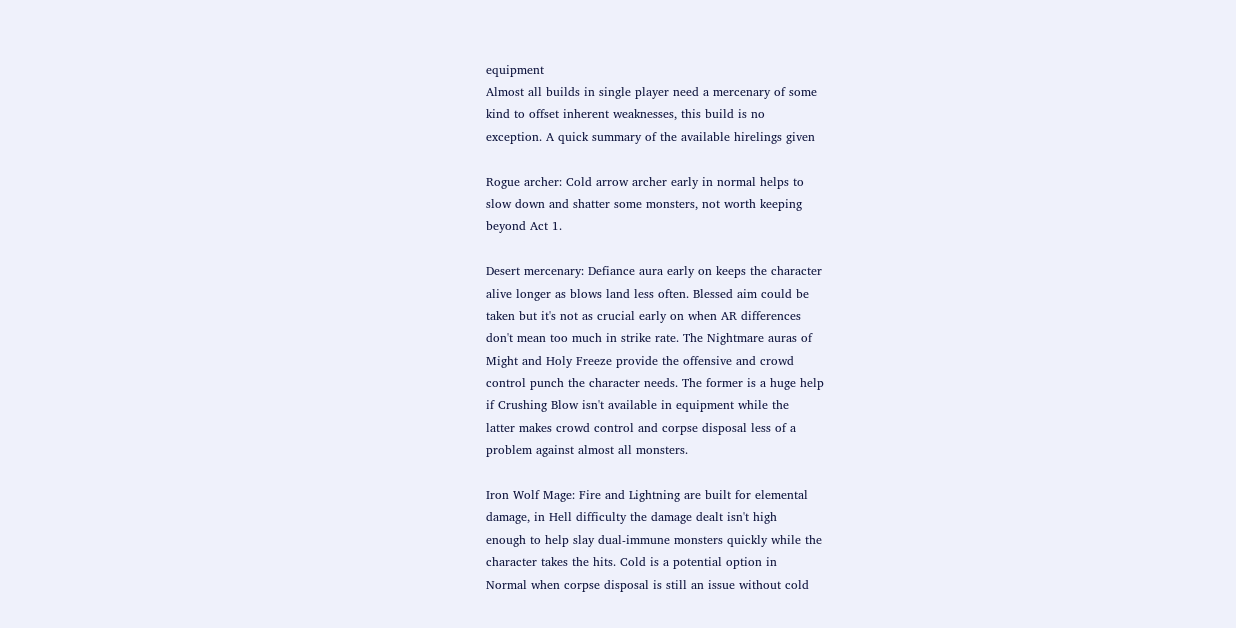equipment
Almost all builds in single player need a mercenary of some
kind to offset inherent weaknesses, this build is no
exception. A quick summary of the available hirelings given

Rogue archer: Cold arrow archer early in normal helps to
slow down and shatter some monsters, not worth keeping
beyond Act 1.

Desert mercenary: Defiance aura early on keeps the character
alive longer as blows land less often. Blessed aim could be
taken but it's not as crucial early on when AR differences
don't mean too much in strike rate. The Nightmare auras of
Might and Holy Freeze provide the offensive and crowd
control punch the character needs. The former is a huge help
if Crushing Blow isn't available in equipment while the
latter makes crowd control and corpse disposal less of a
problem against almost all monsters.

Iron Wolf Mage: Fire and Lightning are built for elemental
damage, in Hell difficulty the damage dealt isn't high
enough to help slay dual-immune monsters quickly while the
character takes the hits. Cold is a potential option in
Normal when corpse disposal is still an issue without cold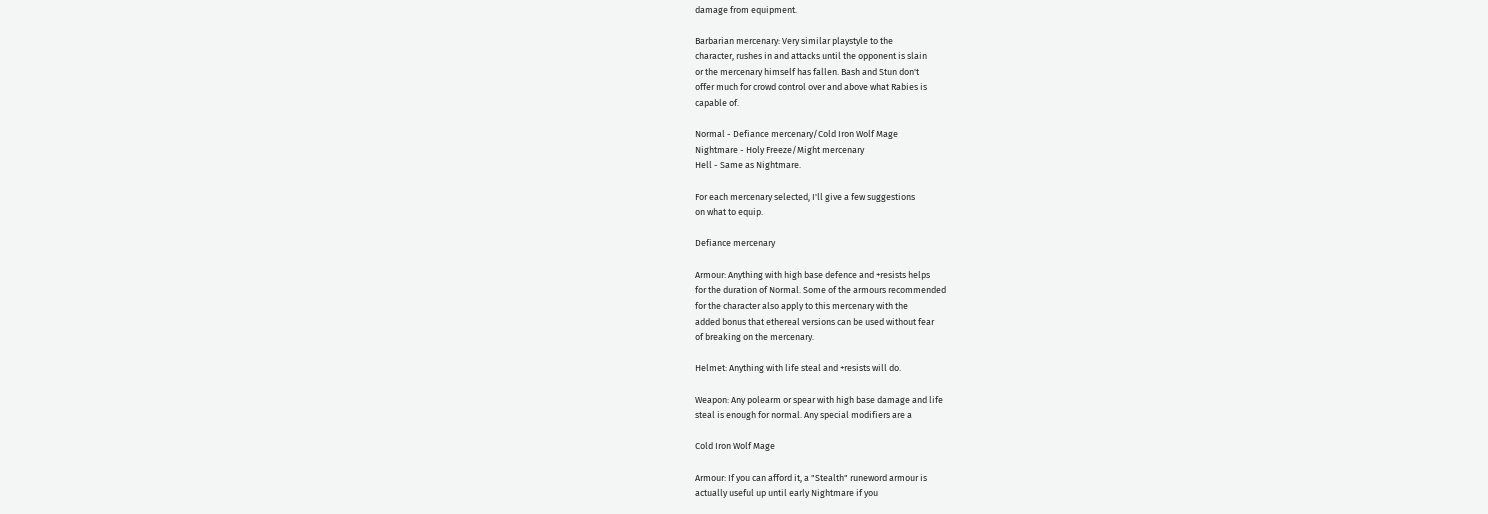damage from equipment.

Barbarian mercenary: Very similar playstyle to the
character, rushes in and attacks until the opponent is slain
or the mercenary himself has fallen. Bash and Stun don't
offer much for crowd control over and above what Rabies is
capable of.

Normal - Defiance mercenary/Cold Iron Wolf Mage
Nightmare - Holy Freeze/Might mercenary
Hell - Same as Nightmare.

For each mercenary selected, I'll give a few suggestions
on what to equip.

Defiance mercenary

Armour: Anything with high base defence and +resists helps
for the duration of Normal. Some of the armours recommended
for the character also apply to this mercenary with the
added bonus that ethereal versions can be used without fear
of breaking on the mercenary.

Helmet: Anything with life steal and +resists will do.

Weapon: Any polearm or spear with high base damage and life
steal is enough for normal. Any special modifiers are a

Cold Iron Wolf Mage

Armour: If you can afford it, a "Stealth" runeword armour is
actually useful up until early Nightmare if you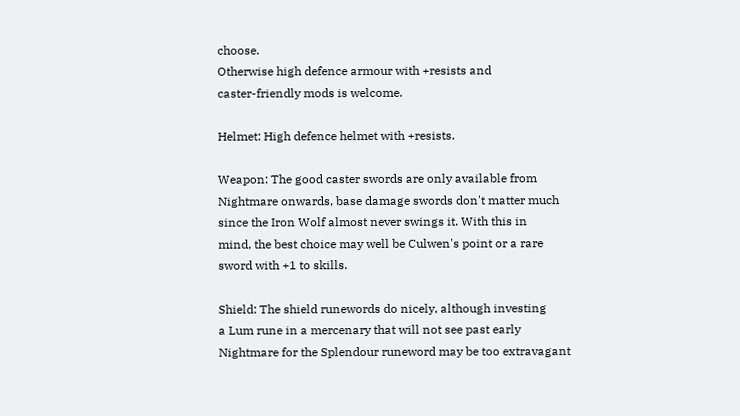choose.
Otherwise high defence armour with +resists and
caster-friendly mods is welcome.

Helmet: High defence helmet with +resists.

Weapon: The good caster swords are only available from
Nightmare onwards, base damage swords don't matter much
since the Iron Wolf almost never swings it. With this in
mind, the best choice may well be Culwen's point or a rare
sword with +1 to skills.

Shield: The shield runewords do nicely, although investing
a Lum rune in a mercenary that will not see past early
Nightmare for the Splendour runeword may be too extravagant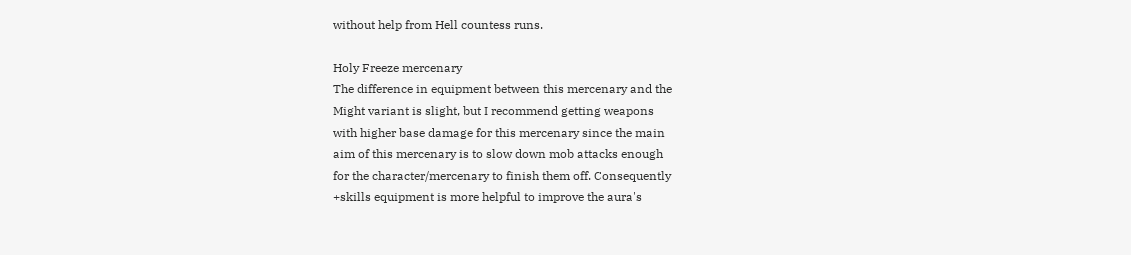without help from Hell countess runs.

Holy Freeze mercenary
The difference in equipment between this mercenary and the
Might variant is slight, but I recommend getting weapons
with higher base damage for this mercenary since the main
aim of this mercenary is to slow down mob attacks enough
for the character/mercenary to finish them off. Consequently
+skills equipment is more helpful to improve the aura's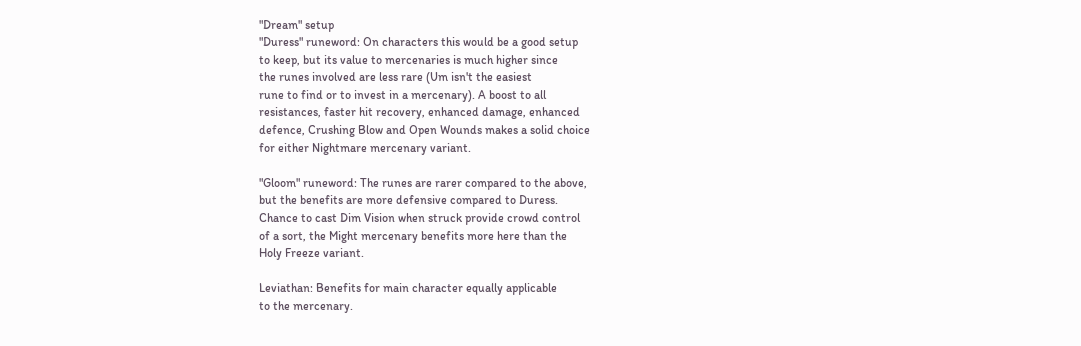"Dream" setup
"Duress" runeword: On characters this would be a good setup
to keep, but its value to mercenaries is much higher since
the runes involved are less rare (Um isn't the easiest
rune to find or to invest in a mercenary). A boost to all
resistances, faster hit recovery, enhanced damage, enhanced
defence, Crushing Blow and Open Wounds makes a solid choice
for either Nightmare mercenary variant.

"Gloom" runeword: The runes are rarer compared to the above,
but the benefits are more defensive compared to Duress.
Chance to cast Dim Vision when struck provide crowd control
of a sort, the Might mercenary benefits more here than the
Holy Freeze variant.

Leviathan: Benefits for main character equally applicable
to the mercenary.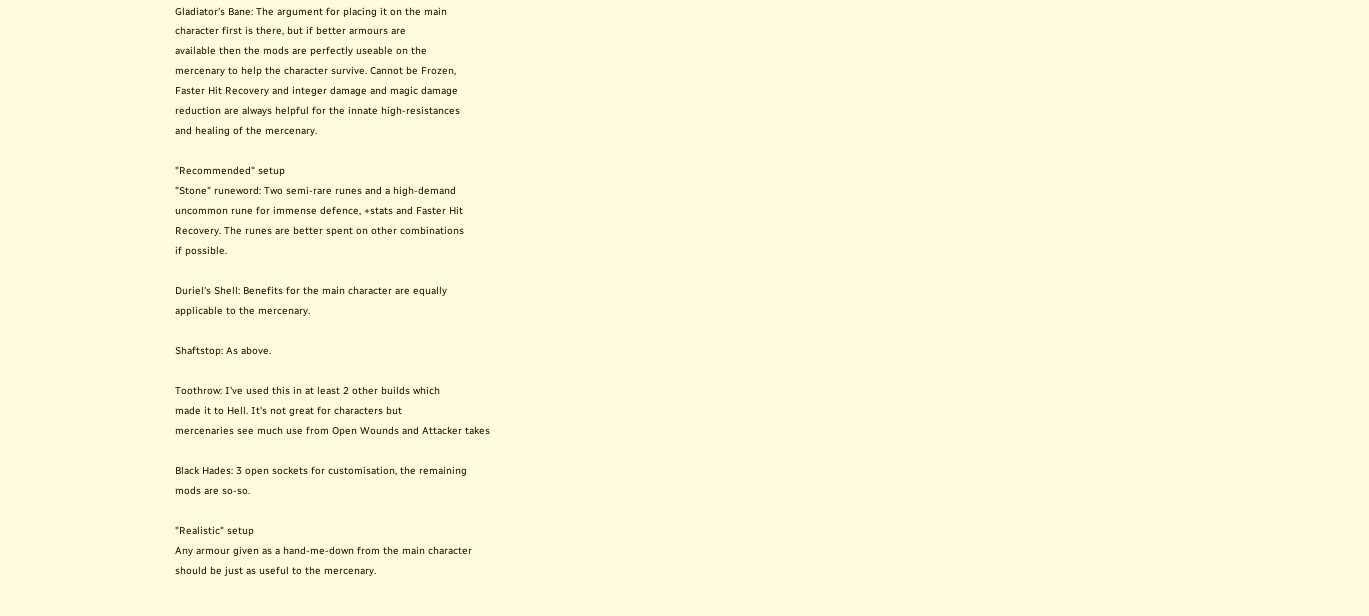Gladiator's Bane: The argument for placing it on the main
character first is there, but if better armours are
available then the mods are perfectly useable on the
mercenary to help the character survive. Cannot be Frozen,
Faster Hit Recovery and integer damage and magic damage
reduction are always helpful for the innate high-resistances
and healing of the mercenary.

"Recommended" setup
"Stone" runeword: Two semi-rare runes and a high-demand
uncommon rune for immense defence, +stats and Faster Hit
Recovery. The runes are better spent on other combinations
if possible.

Duriel's Shell: Benefits for the main character are equally
applicable to the mercenary.

Shaftstop: As above.

Toothrow: I've used this in at least 2 other builds which
made it to Hell. It's not great for characters but
mercenaries see much use from Open Wounds and Attacker takes

Black Hades: 3 open sockets for customisation, the remaining
mods are so-so.

"Realistic" setup
Any armour given as a hand-me-down from the main character
should be just as useful to the mercenary.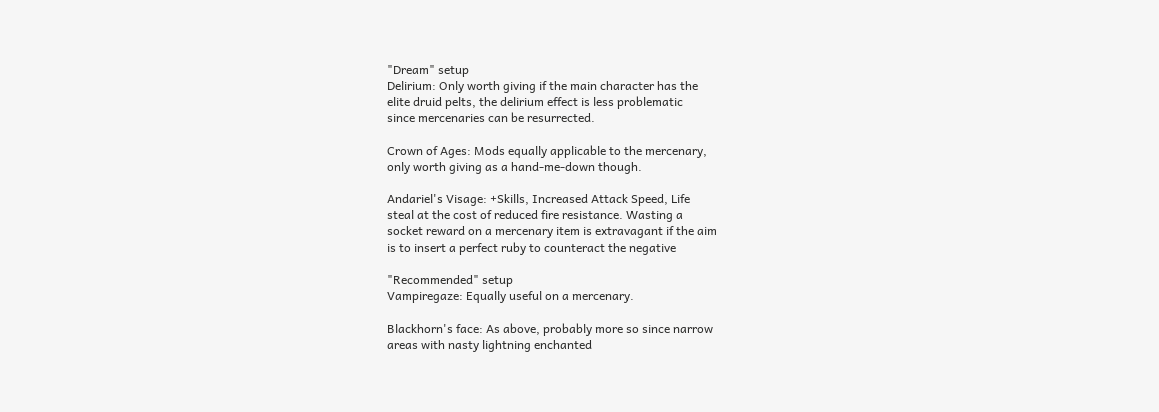"Dream" setup
Delirium: Only worth giving if the main character has the
elite druid pelts, the delirium effect is less problematic
since mercenaries can be resurrected.

Crown of Ages: Mods equally applicable to the mercenary,
only worth giving as a hand-me-down though.

Andariel's Visage: +Skills, Increased Attack Speed, Life
steal at the cost of reduced fire resistance. Wasting a
socket reward on a mercenary item is extravagant if the aim
is to insert a perfect ruby to counteract the negative

"Recommended" setup
Vampiregaze: Equally useful on a mercenary.

Blackhorn's face: As above, probably more so since narrow
areas with nasty lightning enchanted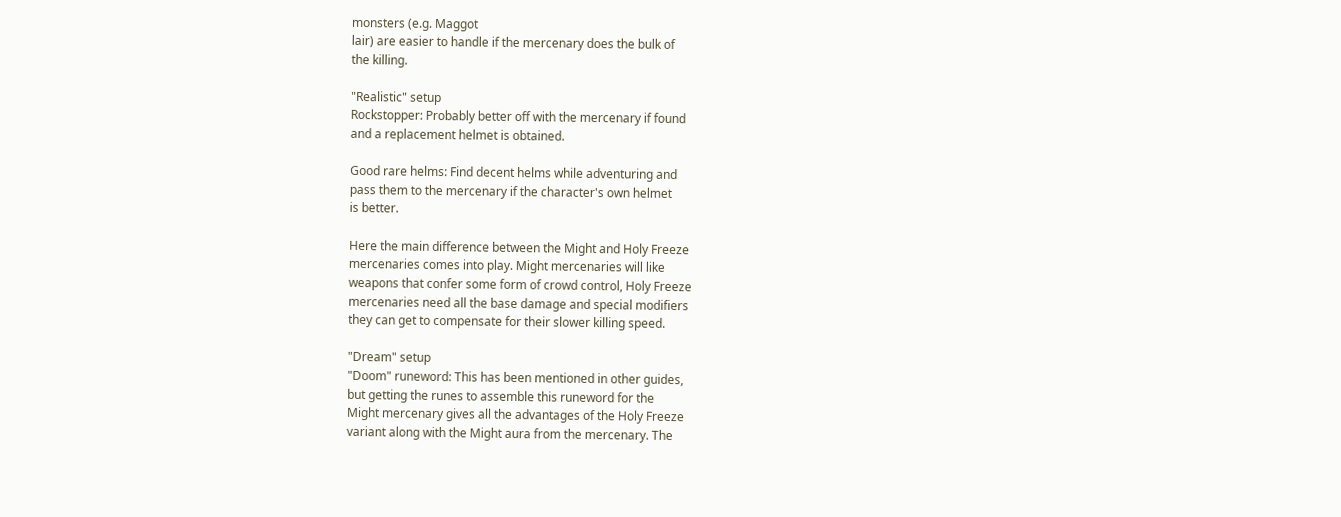monsters (e.g. Maggot
lair) are easier to handle if the mercenary does the bulk of
the killing.

"Realistic" setup
Rockstopper: Probably better off with the mercenary if found
and a replacement helmet is obtained.

Good rare helms: Find decent helms while adventuring and
pass them to the mercenary if the character's own helmet
is better.

Here the main difference between the Might and Holy Freeze
mercenaries comes into play. Might mercenaries will like
weapons that confer some form of crowd control, Holy Freeze
mercenaries need all the base damage and special modifiers
they can get to compensate for their slower killing speed.

"Dream" setup
"Doom" runeword: This has been mentioned in other guides,
but getting the runes to assemble this runeword for the
Might mercenary gives all the advantages of the Holy Freeze
variant along with the Might aura from the mercenary. The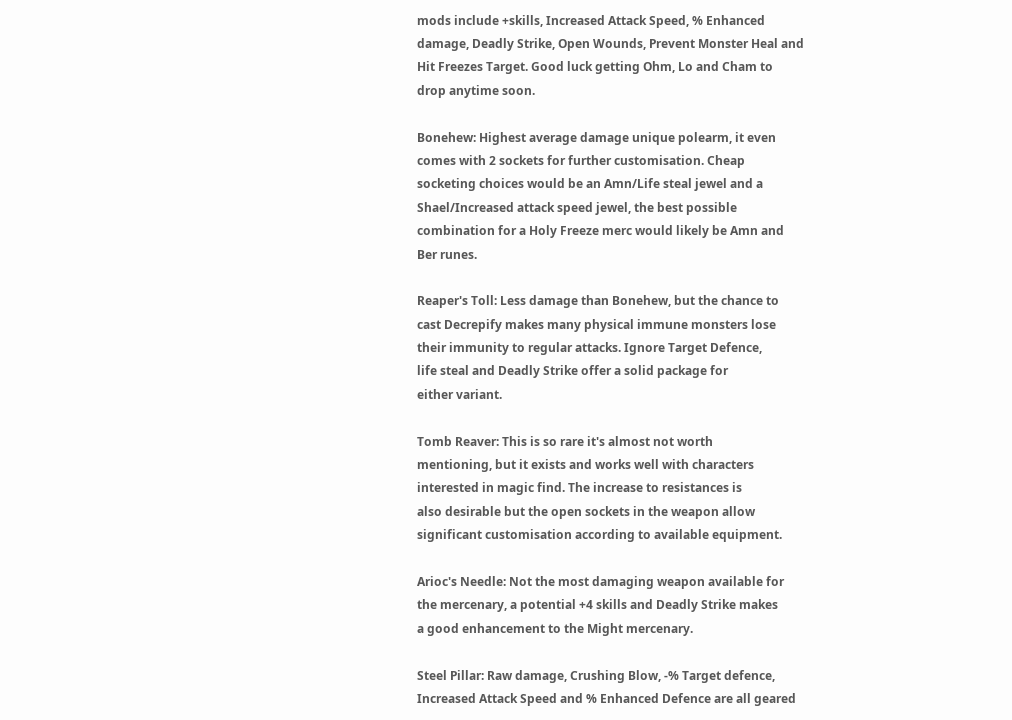mods include +skills, Increased Attack Speed, % Enhanced
damage, Deadly Strike, Open Wounds, Prevent Monster Heal and
Hit Freezes Target. Good luck getting Ohm, Lo and Cham to
drop anytime soon.

Bonehew: Highest average damage unique polearm, it even
comes with 2 sockets for further customisation. Cheap
socketing choices would be an Amn/Life steal jewel and a
Shael/Increased attack speed jewel, the best possible
combination for a Holy Freeze merc would likely be Amn and
Ber runes.

Reaper's Toll: Less damage than Bonehew, but the chance to
cast Decrepify makes many physical immune monsters lose
their immunity to regular attacks. Ignore Target Defence,
life steal and Deadly Strike offer a solid package for
either variant.

Tomb Reaver: This is so rare it's almost not worth
mentioning, but it exists and works well with characters
interested in magic find. The increase to resistances is
also desirable but the open sockets in the weapon allow
significant customisation according to available equipment.

Arioc's Needle: Not the most damaging weapon available for
the mercenary, a potential +4 skills and Deadly Strike makes
a good enhancement to the Might mercenary.

Steel Pillar: Raw damage, Crushing Blow, -% Target defence,
Increased Attack Speed and % Enhanced Defence are all geared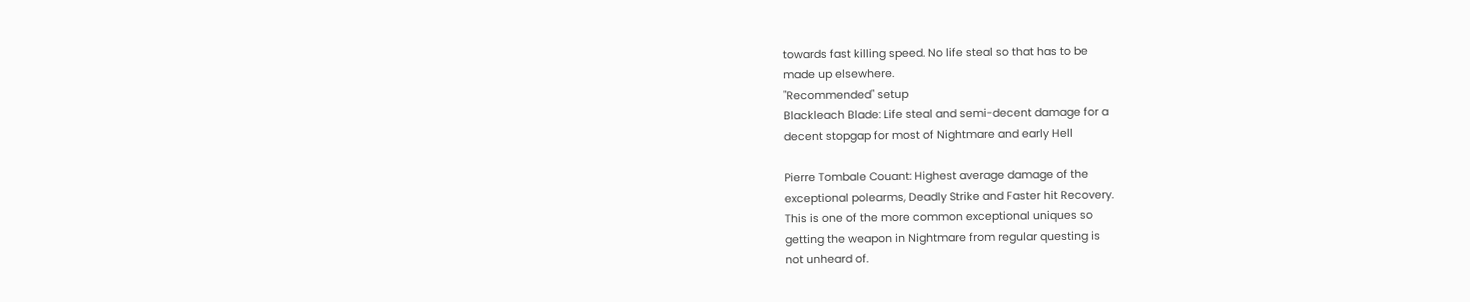towards fast killing speed. No life steal so that has to be
made up elsewhere.
"Recommended" setup
Blackleach Blade: Life steal and semi-decent damage for a
decent stopgap for most of Nightmare and early Hell

Pierre Tombale Couant: Highest average damage of the
exceptional polearms, Deadly Strike and Faster hit Recovery.
This is one of the more common exceptional uniques so
getting the weapon in Nightmare from regular questing is
not unheard of.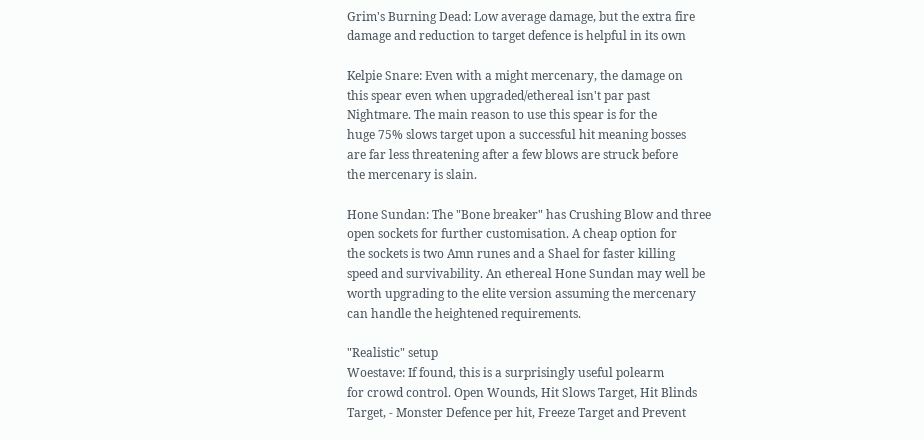Grim's Burning Dead: Low average damage, but the extra fire
damage and reduction to target defence is helpful in its own

Kelpie Snare: Even with a might mercenary, the damage on
this spear even when upgraded/ethereal isn't par past
Nightmare. The main reason to use this spear is for the
huge 75% slows target upon a successful hit meaning bosses
are far less threatening after a few blows are struck before
the mercenary is slain.

Hone Sundan: The "Bone breaker" has Crushing Blow and three
open sockets for further customisation. A cheap option for
the sockets is two Amn runes and a Shael for faster killing
speed and survivability. An ethereal Hone Sundan may well be
worth upgrading to the elite version assuming the mercenary
can handle the heightened requirements.

"Realistic" setup
Woestave: If found, this is a surprisingly useful polearm
for crowd control. Open Wounds, Hit Slows Target, Hit Blinds
Target, - Monster Defence per hit, Freeze Target and Prevent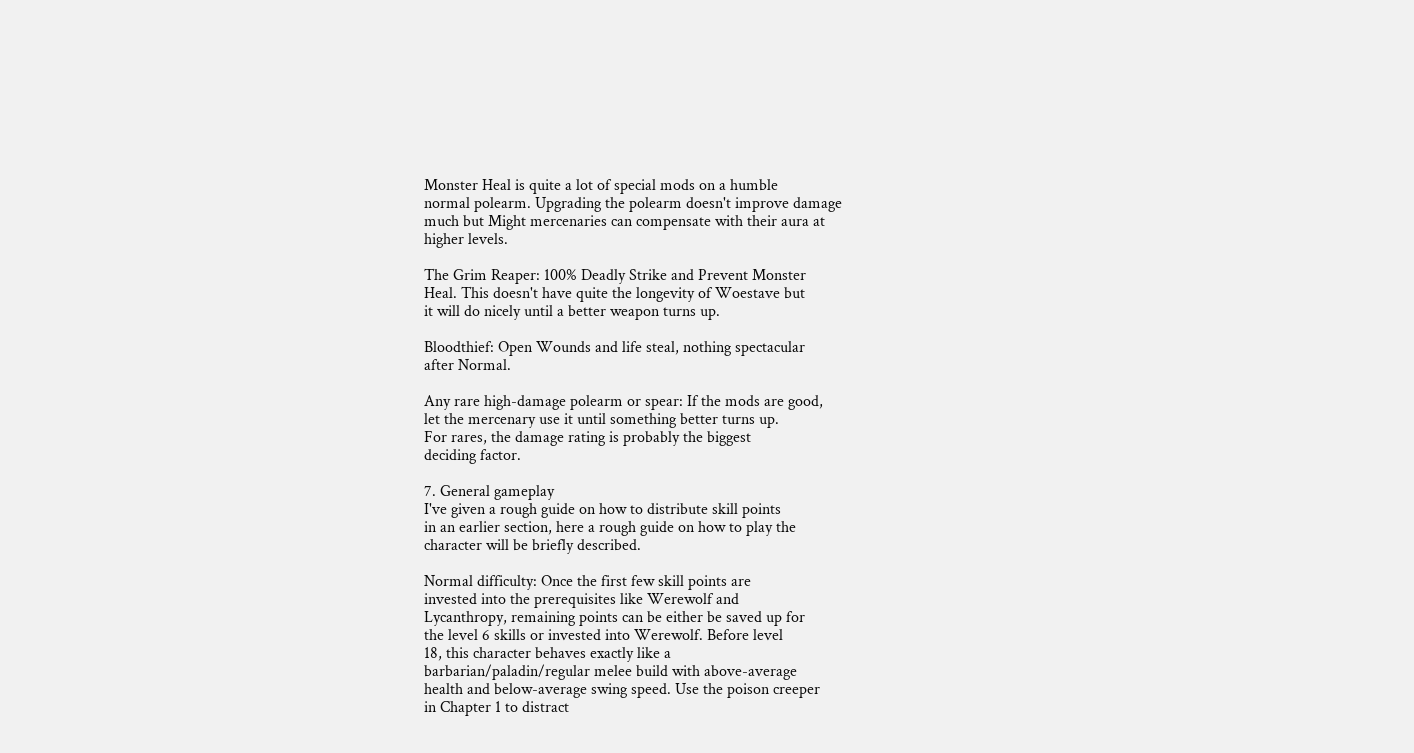Monster Heal is quite a lot of special mods on a humble
normal polearm. Upgrading the polearm doesn't improve damage
much but Might mercenaries can compensate with their aura at
higher levels.

The Grim Reaper: 100% Deadly Strike and Prevent Monster
Heal. This doesn't have quite the longevity of Woestave but
it will do nicely until a better weapon turns up.

Bloodthief: Open Wounds and life steal, nothing spectacular
after Normal.

Any rare high-damage polearm or spear: If the mods are good,
let the mercenary use it until something better turns up.
For rares, the damage rating is probably the biggest
deciding factor.

7. General gameplay
I've given a rough guide on how to distribute skill points
in an earlier section, here a rough guide on how to play the
character will be briefly described.

Normal difficulty: Once the first few skill points are
invested into the prerequisites like Werewolf and
Lycanthropy, remaining points can be either be saved up for
the level 6 skills or invested into Werewolf. Before level
18, this character behaves exactly like a
barbarian/paladin/regular melee build with above-average
health and below-average swing speed. Use the poison creeper
in Chapter 1 to distract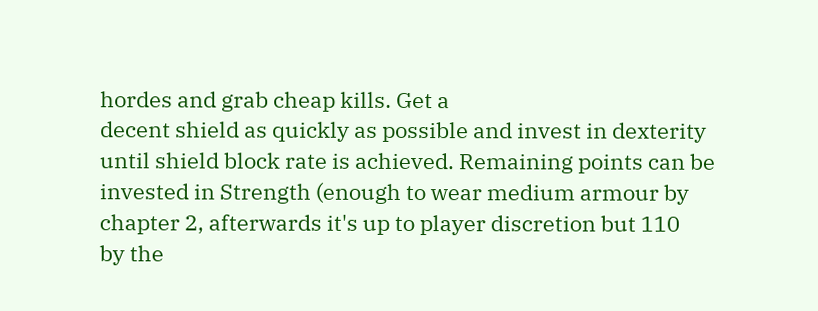hordes and grab cheap kills. Get a
decent shield as quickly as possible and invest in dexterity
until shield block rate is achieved. Remaining points can be
invested in Strength (enough to wear medium armour by
chapter 2, afterwards it's up to player discretion but 110
by the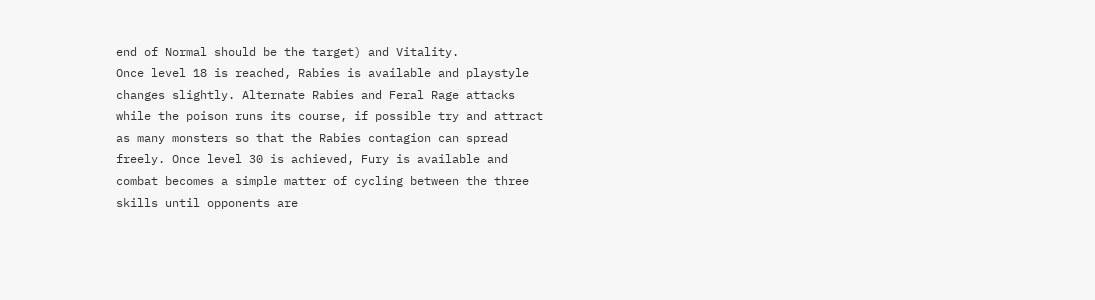end of Normal should be the target) and Vitality.
Once level 18 is reached, Rabies is available and playstyle
changes slightly. Alternate Rabies and Feral Rage attacks
while the poison runs its course, if possible try and attract
as many monsters so that the Rabies contagion can spread
freely. Once level 30 is achieved, Fury is available and
combat becomes a simple matter of cycling between the three
skills until opponents are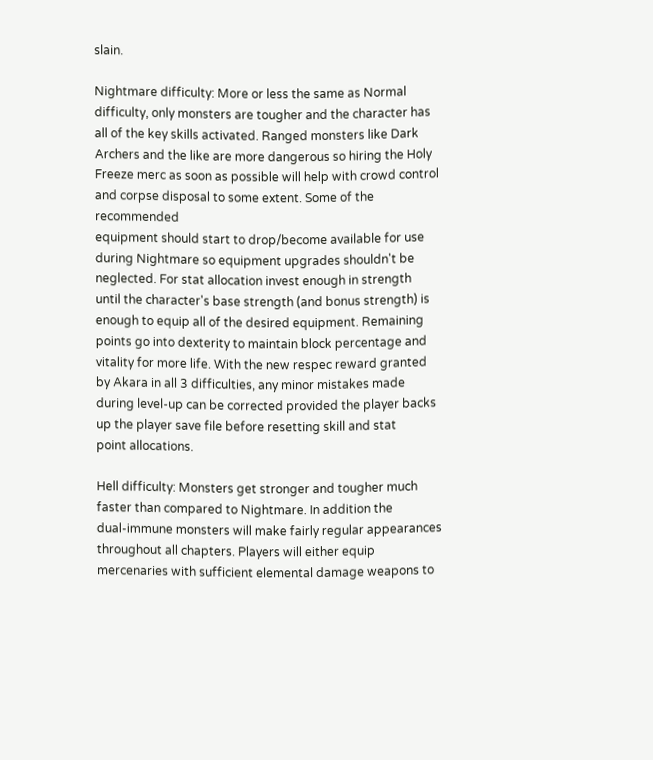slain.

Nightmare difficulty: More or less the same as Normal
difficulty, only monsters are tougher and the character has
all of the key skills activated. Ranged monsters like Dark
Archers and the like are more dangerous so hiring the Holy
Freeze merc as soon as possible will help with crowd control
and corpse disposal to some extent. Some of the recommended
equipment should start to drop/become available for use
during Nightmare so equipment upgrades shouldn't be
neglected. For stat allocation invest enough in strength
until the character's base strength (and bonus strength) is
enough to equip all of the desired equipment. Remaining
points go into dexterity to maintain block percentage and
vitality for more life. With the new respec reward granted
by Akara in all 3 difficulties, any minor mistakes made
during level-up can be corrected provided the player backs
up the player save file before resetting skill and stat
point allocations.

Hell difficulty: Monsters get stronger and tougher much
faster than compared to Nightmare. In addition the
dual-immune monsters will make fairly regular appearances
throughout all chapters. Players will either equip
mercenaries with sufficient elemental damage weapons to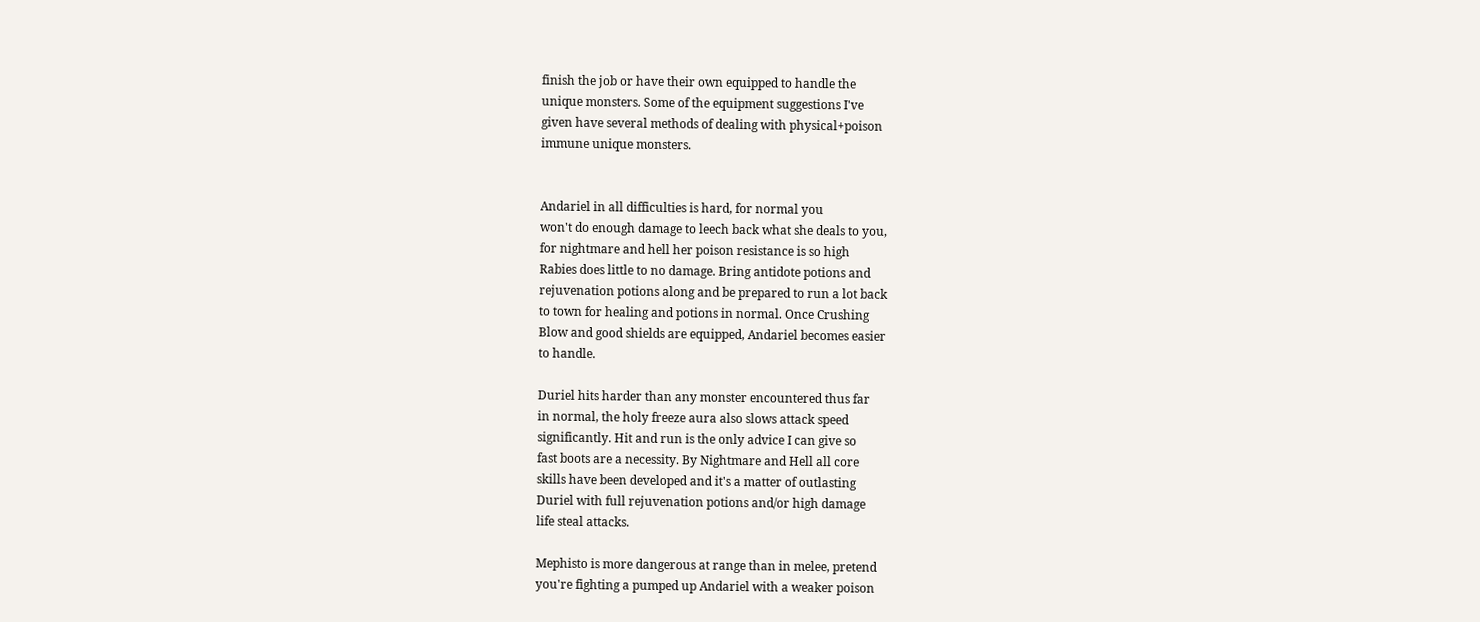finish the job or have their own equipped to handle the
unique monsters. Some of the equipment suggestions I've
given have several methods of dealing with physical+poison
immune unique monsters.


Andariel in all difficulties is hard, for normal you
won't do enough damage to leech back what she deals to you,
for nightmare and hell her poison resistance is so high
Rabies does little to no damage. Bring antidote potions and
rejuvenation potions along and be prepared to run a lot back
to town for healing and potions in normal. Once Crushing
Blow and good shields are equipped, Andariel becomes easier
to handle.

Duriel hits harder than any monster encountered thus far
in normal, the holy freeze aura also slows attack speed
significantly. Hit and run is the only advice I can give so
fast boots are a necessity. By Nightmare and Hell all core
skills have been developed and it's a matter of outlasting
Duriel with full rejuvenation potions and/or high damage
life steal attacks.

Mephisto is more dangerous at range than in melee, pretend
you're fighting a pumped up Andariel with a weaker poison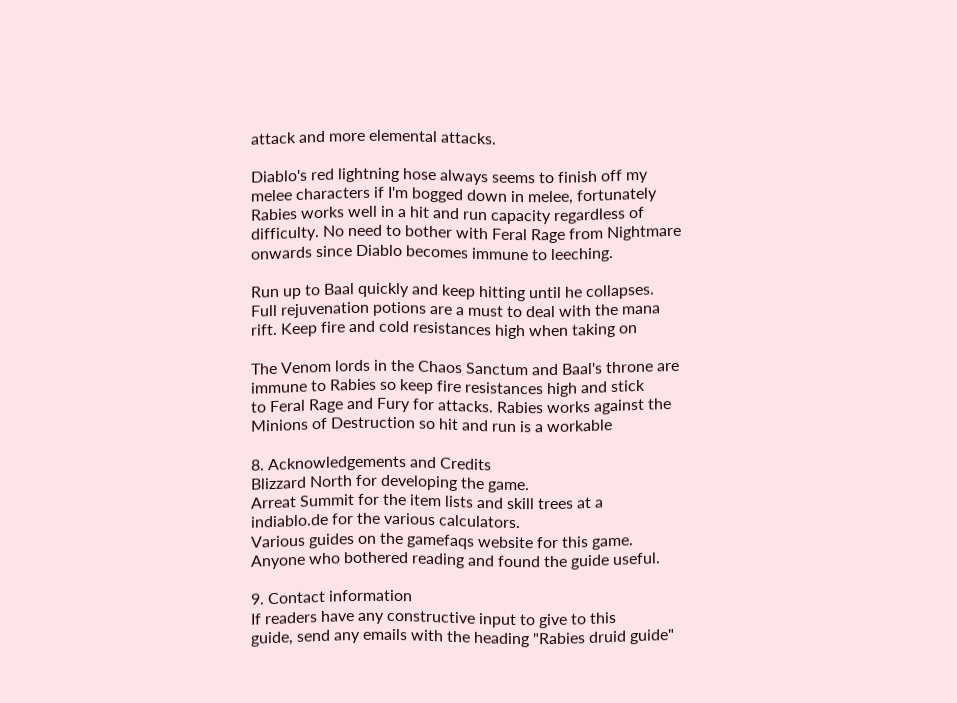attack and more elemental attacks.

Diablo's red lightning hose always seems to finish off my
melee characters if I'm bogged down in melee, fortunately
Rabies works well in a hit and run capacity regardless of
difficulty. No need to bother with Feral Rage from Nightmare
onwards since Diablo becomes immune to leeching.

Run up to Baal quickly and keep hitting until he collapses.
Full rejuvenation potions are a must to deal with the mana
rift. Keep fire and cold resistances high when taking on

The Venom lords in the Chaos Sanctum and Baal's throne are
immune to Rabies so keep fire resistances high and stick
to Feral Rage and Fury for attacks. Rabies works against the
Minions of Destruction so hit and run is a workable

8. Acknowledgements and Credits
Blizzard North for developing the game.
Arreat Summit for the item lists and skill trees at a
indiablo.de for the various calculators.
Various guides on the gamefaqs website for this game.
Anyone who bothered reading and found the guide useful.

9. Contact information
If readers have any constructive input to give to this
guide, send any emails with the heading "Rabies druid guide"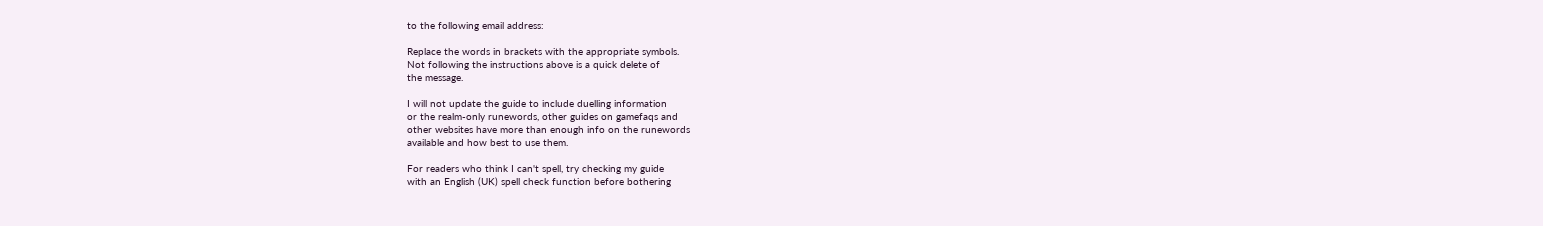to the following email address:

Replace the words in brackets with the appropriate symbols.
Not following the instructions above is a quick delete of
the message.

I will not update the guide to include duelling information
or the realm-only runewords, other guides on gamefaqs and
other websites have more than enough info on the runewords
available and how best to use them.

For readers who think I can't spell, try checking my guide
with an English (UK) spell check function before bothering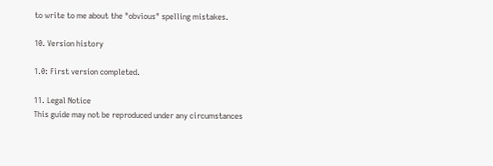to write to me about the "obvious" spelling mistakes.

10. Version history

1.0: First version completed.

11. Legal Notice
This guide may not be reproduced under any circumstances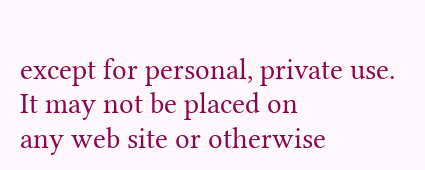except for personal, private use. It may not be placed on
any web site or otherwise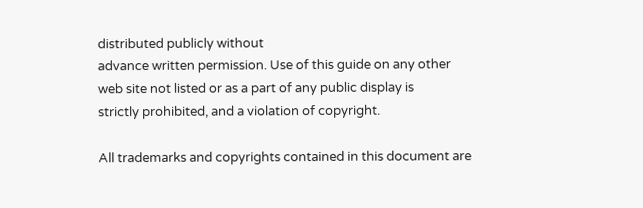distributed publicly without
advance written permission. Use of this guide on any other
web site not listed or as a part of any public display is
strictly prohibited, and a violation of copyright.

All trademarks and copyrights contained in this document are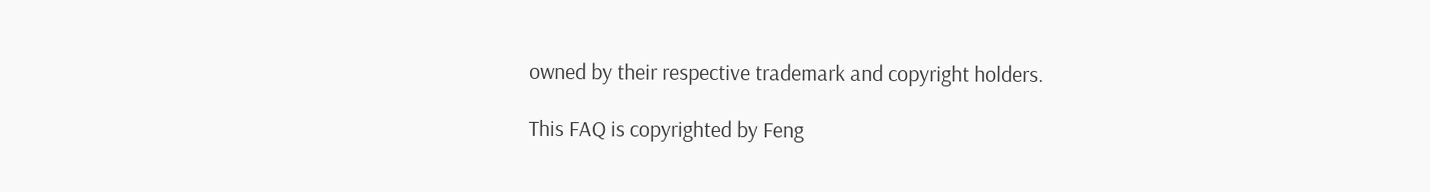owned by their respective trademark and copyright holders.

This FAQ is copyrighted by Feng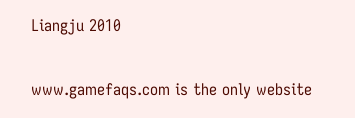Liangju 2010

www.gamefaqs.com is the only website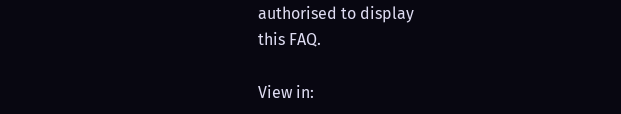authorised to display
this FAQ.

View in: